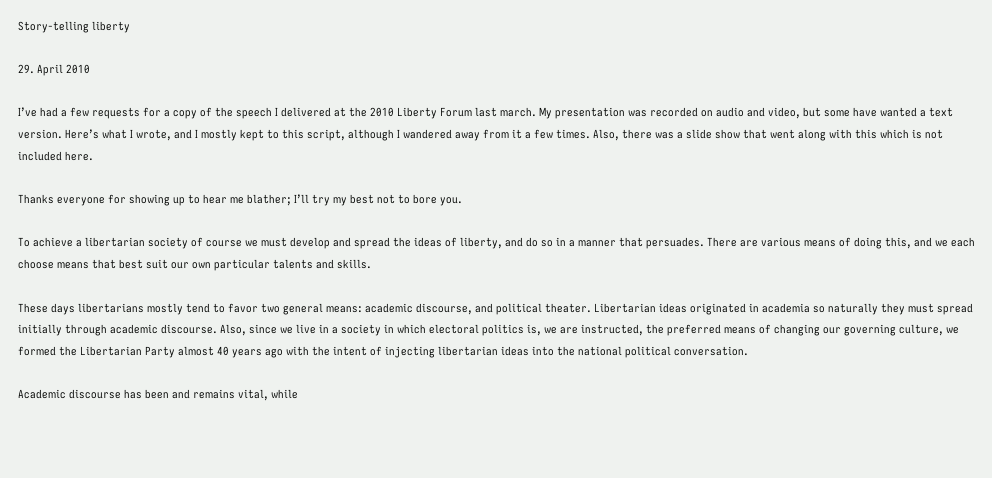Story-telling liberty

29. April 2010

I’ve had a few requests for a copy of the speech I delivered at the 2010 Liberty Forum last march. My presentation was recorded on audio and video, but some have wanted a text version. Here’s what I wrote, and I mostly kept to this script, although I wandered away from it a few times. Also, there was a slide show that went along with this which is not included here.

Thanks everyone for showing up to hear me blather; I’ll try my best not to bore you.

To achieve a libertarian society of course we must develop and spread the ideas of liberty, and do so in a manner that persuades. There are various means of doing this, and we each choose means that best suit our own particular talents and skills.

These days libertarians mostly tend to favor two general means: academic discourse, and political theater. Libertarian ideas originated in academia so naturally they must spread initially through academic discourse. Also, since we live in a society in which electoral politics is, we are instructed, the preferred means of changing our governing culture, we formed the Libertarian Party almost 40 years ago with the intent of injecting libertarian ideas into the national political conversation.

Academic discourse has been and remains vital, while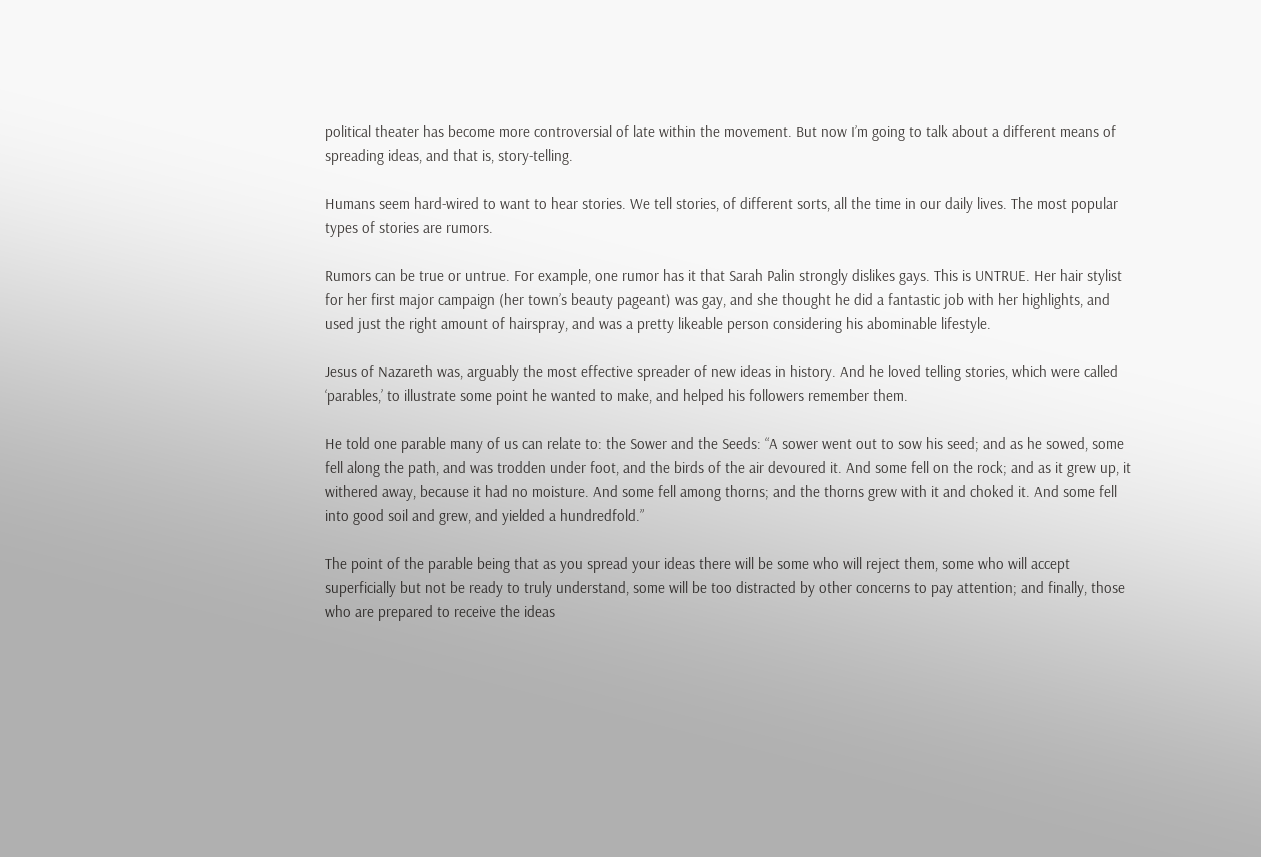political theater has become more controversial of late within the movement. But now I’m going to talk about a different means of spreading ideas, and that is, story-telling.

Humans seem hard-wired to want to hear stories. We tell stories, of different sorts, all the time in our daily lives. The most popular types of stories are rumors.

Rumors can be true or untrue. For example, one rumor has it that Sarah Palin strongly dislikes gays. This is UNTRUE. Her hair stylist for her first major campaign (her town’s beauty pageant) was gay, and she thought he did a fantastic job with her highlights, and used just the right amount of hairspray, and was a pretty likeable person considering his abominable lifestyle.

Jesus of Nazareth was, arguably the most effective spreader of new ideas in history. And he loved telling stories, which were called ‘parables,’ to illustrate some point he wanted to make, and helped his followers remember them.

He told one parable many of us can relate to: the Sower and the Seeds: “A sower went out to sow his seed; and as he sowed, some fell along the path, and was trodden under foot, and the birds of the air devoured it. And some fell on the rock; and as it grew up, it withered away, because it had no moisture. And some fell among thorns; and the thorns grew with it and choked it. And some fell into good soil and grew, and yielded a hundredfold.”

The point of the parable being that as you spread your ideas there will be some who will reject them, some who will accept superficially but not be ready to truly understand, some will be too distracted by other concerns to pay attention; and finally, those who are prepared to receive the ideas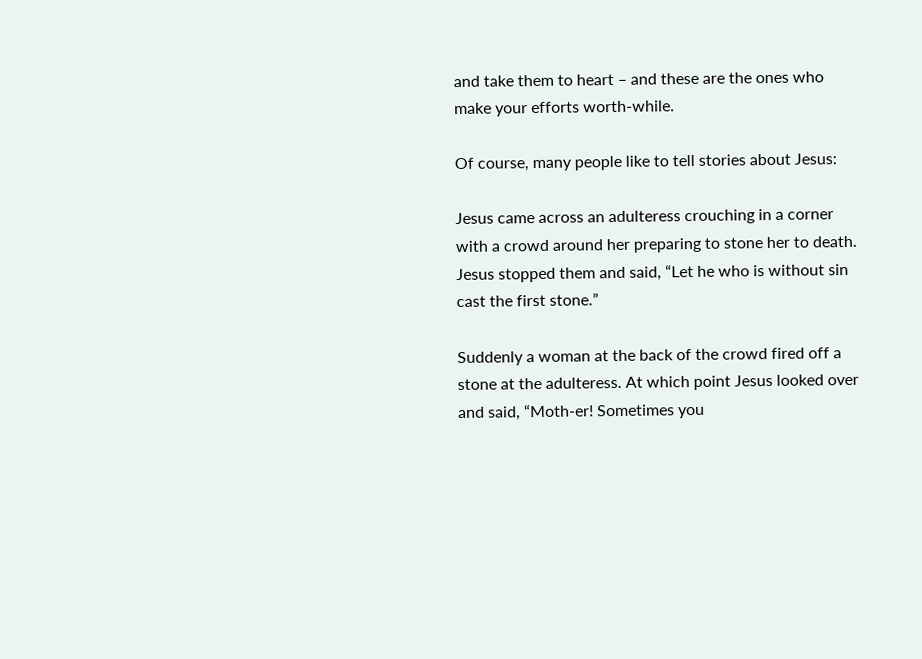and take them to heart – and these are the ones who make your efforts worth-while.

Of course, many people like to tell stories about Jesus:

Jesus came across an adulteress crouching in a corner with a crowd around her preparing to stone her to death. Jesus stopped them and said, “Let he who is without sin cast the first stone.”

Suddenly a woman at the back of the crowd fired off a stone at the adulteress. At which point Jesus looked over and said, “Moth-er! Sometimes you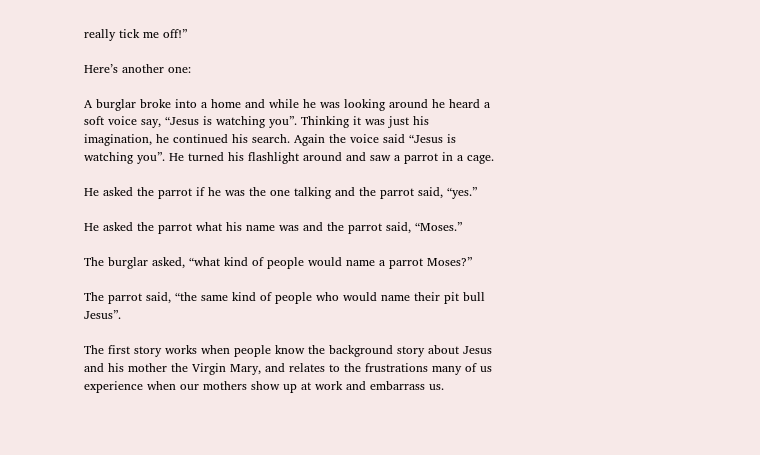really tick me off!”

Here’s another one:

A burglar broke into a home and while he was looking around he heard a soft voice say, “Jesus is watching you”. Thinking it was just his imagination, he continued his search. Again the voice said “Jesus is watching you”. He turned his flashlight around and saw a parrot in a cage.

He asked the parrot if he was the one talking and the parrot said, “yes.”

He asked the parrot what his name was and the parrot said, “Moses.”

The burglar asked, “what kind of people would name a parrot Moses?”

The parrot said, “the same kind of people who would name their pit bull Jesus”.

The first story works when people know the background story about Jesus and his mother the Virgin Mary, and relates to the frustrations many of us experience when our mothers show up at work and embarrass us.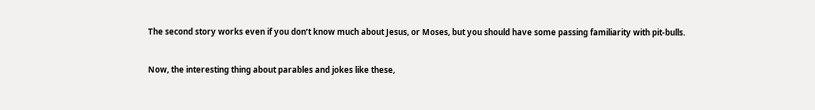The second story works even if you don’t know much about Jesus, or Moses, but you should have some passing familiarity with pit-bulls.

Now, the interesting thing about parables and jokes like these,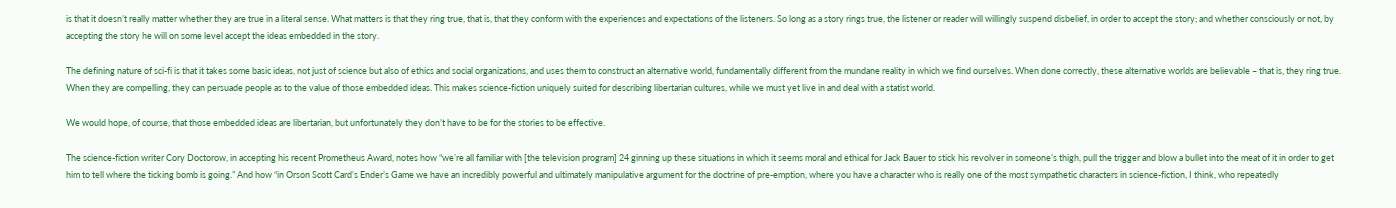is that it doesn’t really matter whether they are true in a literal sense. What matters is that they ring true, that is, that they conform with the experiences and expectations of the listeners. So long as a story rings true, the listener or reader will willingly suspend disbelief, in order to accept the story; and whether consciously or not, by accepting the story he will on some level accept the ideas embedded in the story.

The defining nature of sci-fi is that it takes some basic ideas, not just of science but also of ethics and social organizations, and uses them to construct an alternative world, fundamentally different from the mundane reality in which we find ourselves. When done correctly, these alternative worlds are believable – that is, they ring true. When they are compelling, they can persuade people as to the value of those embedded ideas. This makes science-fiction uniquely suited for describing libertarian cultures, while we must yet live in and deal with a statist world.

We would hope, of course, that those embedded ideas are libertarian, but unfortunately they don’t have to be for the stories to be effective.

The science-fiction writer Cory Doctorow, in accepting his recent Prometheus Award, notes how “we’re all familiar with [the television program] 24 ginning up these situations in which it seems moral and ethical for Jack Bauer to stick his revolver in someone’s thigh, pull the trigger and blow a bullet into the meat of it in order to get him to tell where the ticking bomb is going.” And how “in Orson Scott Card’s Ender’s Game we have an incredibly powerful and ultimately manipulative argument for the doctrine of pre-emption, where you have a character who is really one of the most sympathetic characters in science-fiction, I think, who repeatedly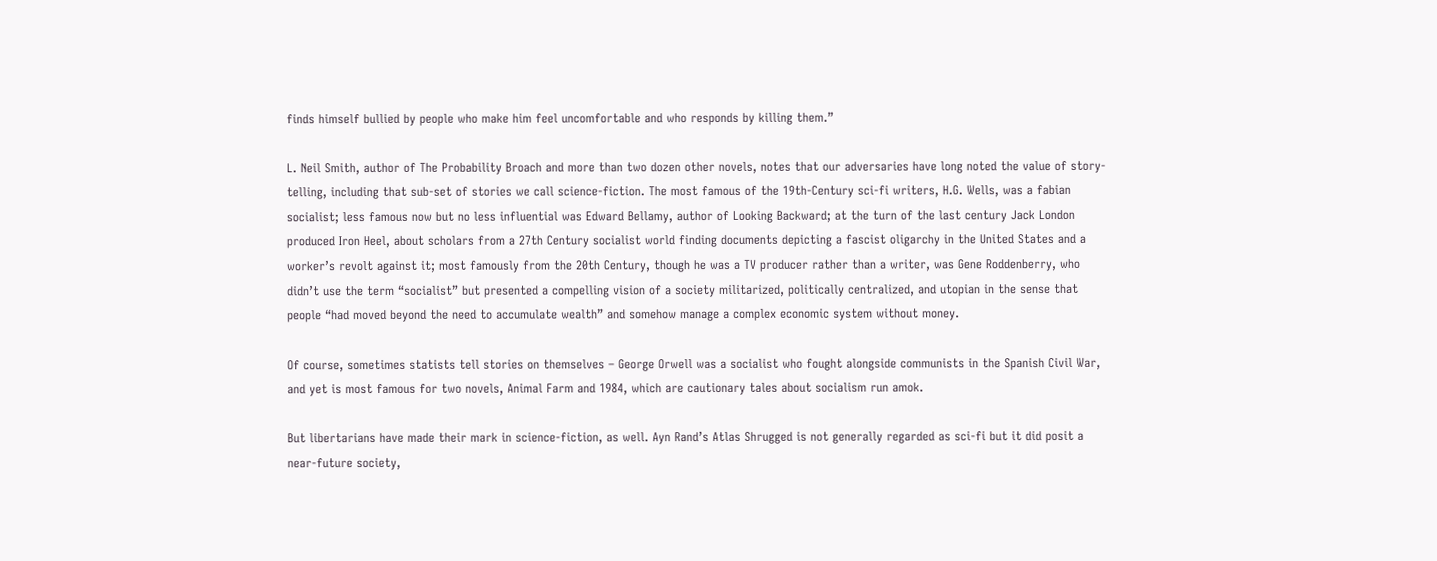finds himself bullied by people who make him feel uncomfortable and who responds by killing them.”

L. Neil Smith, author of The Probability Broach and more than two dozen other novels, notes that our adversaries have long noted the value of story-telling, including that sub-set of stories we call science-fiction. The most famous of the 19th-Century sci-fi writers, H.G. Wells, was a fabian socialist; less famous now but no less influential was Edward Bellamy, author of Looking Backward; at the turn of the last century Jack London produced Iron Heel, about scholars from a 27th Century socialist world finding documents depicting a fascist oligarchy in the United States and a worker’s revolt against it; most famously from the 20th Century, though he was a TV producer rather than a writer, was Gene Roddenberry, who didn’t use the term “socialist” but presented a compelling vision of a society militarized, politically centralized, and utopian in the sense that people “had moved beyond the need to accumulate wealth” and somehow manage a complex economic system without money.

Of course, sometimes statists tell stories on themselves – George Orwell was a socialist who fought alongside communists in the Spanish Civil War, and yet is most famous for two novels, Animal Farm and 1984, which are cautionary tales about socialism run amok.

But libertarians have made their mark in science-fiction, as well. Ayn Rand’s Atlas Shrugged is not generally regarded as sci-fi but it did posit a near-future society,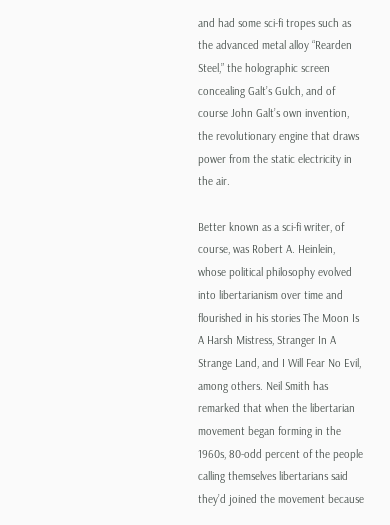and had some sci-fi tropes such as the advanced metal alloy “Rearden Steel,” the holographic screen concealing Galt’s Gulch, and of course John Galt’s own invention, the revolutionary engine that draws power from the static electricity in the air.

Better known as a sci-fi writer, of course, was Robert A. Heinlein, whose political philosophy evolved into libertarianism over time and flourished in his stories The Moon Is A Harsh Mistress, Stranger In A Strange Land, and I Will Fear No Evil, among others. Neil Smith has remarked that when the libertarian movement began forming in the 1960s, 80-odd percent of the people calling themselves libertarians said they’d joined the movement because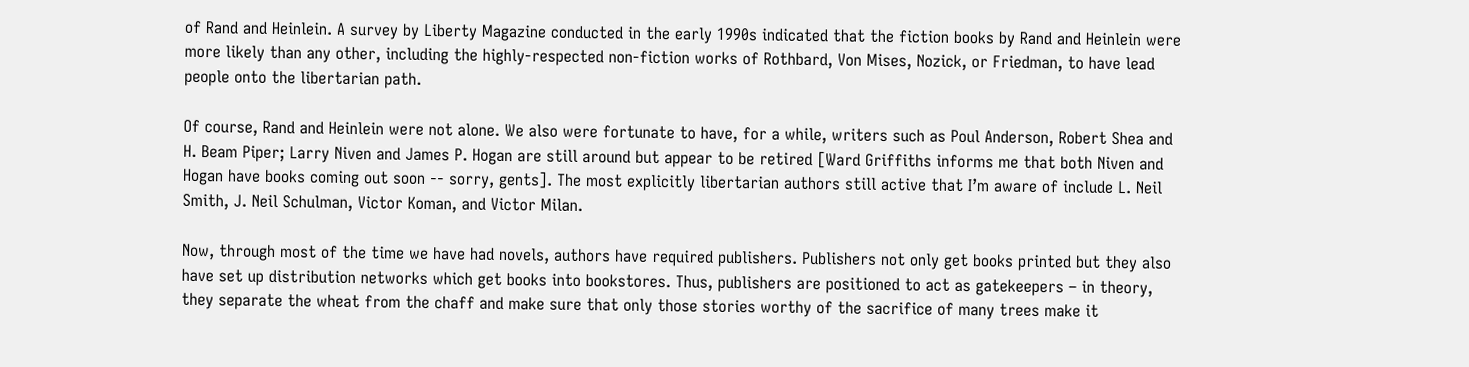of Rand and Heinlein. A survey by Liberty Magazine conducted in the early 1990s indicated that the fiction books by Rand and Heinlein were more likely than any other, including the highly-respected non-fiction works of Rothbard, Von Mises, Nozick, or Friedman, to have lead people onto the libertarian path.

Of course, Rand and Heinlein were not alone. We also were fortunate to have, for a while, writers such as Poul Anderson, Robert Shea and H. Beam Piper; Larry Niven and James P. Hogan are still around but appear to be retired [Ward Griffiths informs me that both Niven and Hogan have books coming out soon -- sorry, gents]. The most explicitly libertarian authors still active that I’m aware of include L. Neil Smith, J. Neil Schulman, Victor Koman, and Victor Milan.

Now, through most of the time we have had novels, authors have required publishers. Publishers not only get books printed but they also have set up distribution networks which get books into bookstores. Thus, publishers are positioned to act as gatekeepers – in theory, they separate the wheat from the chaff and make sure that only those stories worthy of the sacrifice of many trees make it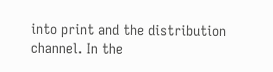into print and the distribution channel. In the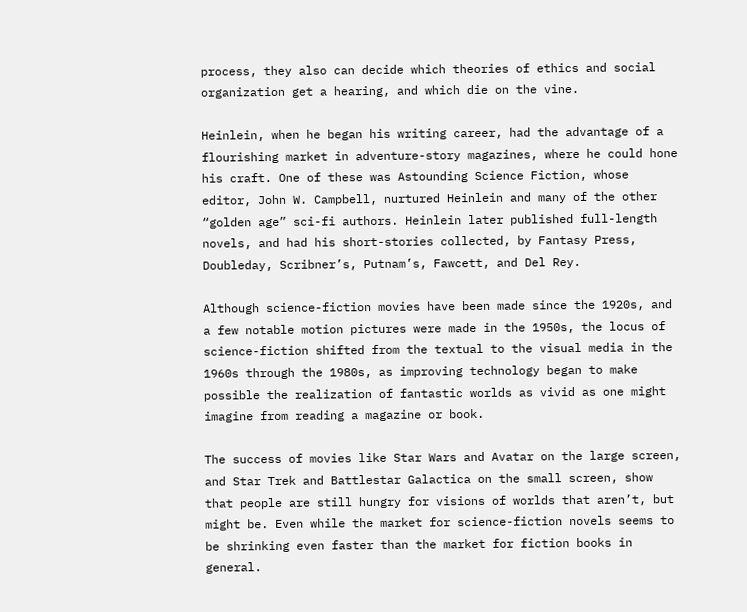process, they also can decide which theories of ethics and social organization get a hearing, and which die on the vine.

Heinlein, when he began his writing career, had the advantage of a flourishing market in adventure-story magazines, where he could hone his craft. One of these was Astounding Science Fiction, whose editor, John W. Campbell, nurtured Heinlein and many of the other “golden age” sci-fi authors. Heinlein later published full-length novels, and had his short-stories collected, by Fantasy Press, Doubleday, Scribner’s, Putnam’s, Fawcett, and Del Rey.

Although science-fiction movies have been made since the 1920s, and a few notable motion pictures were made in the 1950s, the locus of science-fiction shifted from the textual to the visual media in the 1960s through the 1980s, as improving technology began to make possible the realization of fantastic worlds as vivid as one might imagine from reading a magazine or book.

The success of movies like Star Wars and Avatar on the large screen, and Star Trek and Battlestar Galactica on the small screen, show that people are still hungry for visions of worlds that aren’t, but might be. Even while the market for science-fiction novels seems to be shrinking even faster than the market for fiction books in general.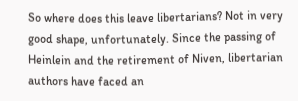So where does this leave libertarians? Not in very good shape, unfortunately. Since the passing of Heinlein and the retirement of Niven, libertarian authors have faced an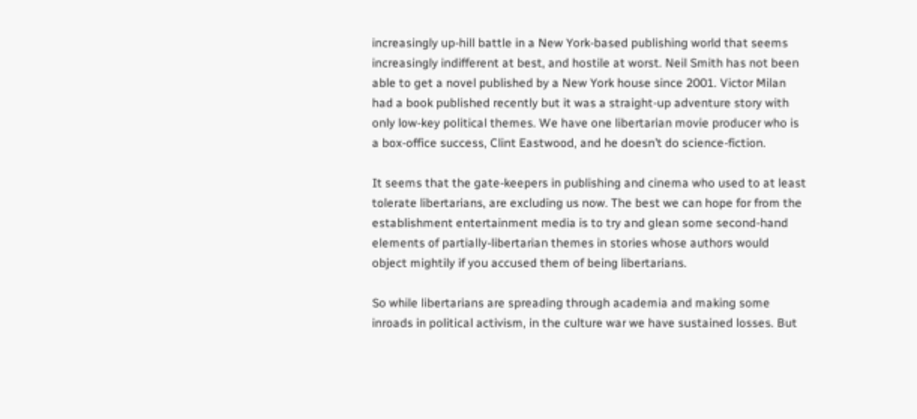increasingly up-hill battle in a New York-based publishing world that seems increasingly indifferent at best, and hostile at worst. Neil Smith has not been able to get a novel published by a New York house since 2001. Victor Milan had a book published recently but it was a straight-up adventure story with only low-key political themes. We have one libertarian movie producer who is a box-office success, Clint Eastwood, and he doesn’t do science-fiction.

It seems that the gate-keepers in publishing and cinema who used to at least tolerate libertarians, are excluding us now. The best we can hope for from the establishment entertainment media is to try and glean some second-hand elements of partially-libertarian themes in stories whose authors would object mightily if you accused them of being libertarians.

So while libertarians are spreading through academia and making some inroads in political activism, in the culture war we have sustained losses. But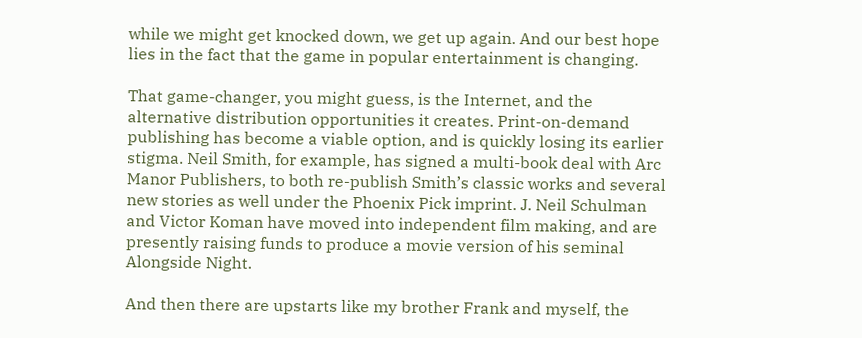while we might get knocked down, we get up again. And our best hope lies in the fact that the game in popular entertainment is changing.

That game-changer, you might guess, is the Internet, and the alternative distribution opportunities it creates. Print-on-demand publishing has become a viable option, and is quickly losing its earlier stigma. Neil Smith, for example, has signed a multi-book deal with Arc Manor Publishers, to both re-publish Smith’s classic works and several new stories as well under the Phoenix Pick imprint. J. Neil Schulman and Victor Koman have moved into independent film making, and are presently raising funds to produce a movie version of his seminal Alongside Night.

And then there are upstarts like my brother Frank and myself, the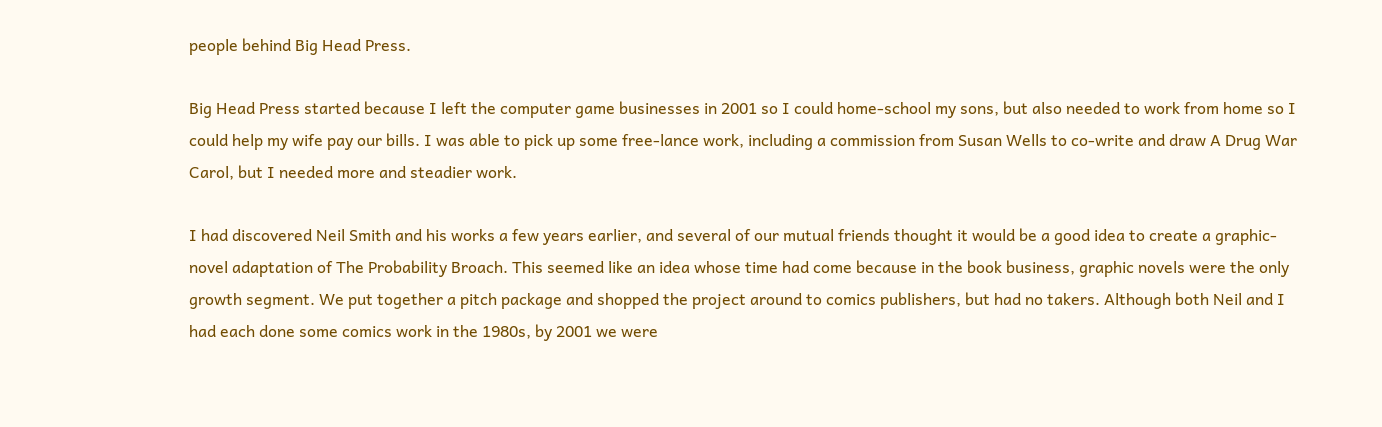people behind Big Head Press.

Big Head Press started because I left the computer game businesses in 2001 so I could home-school my sons, but also needed to work from home so I could help my wife pay our bills. I was able to pick up some free-lance work, including a commission from Susan Wells to co-write and draw A Drug War Carol, but I needed more and steadier work.

I had discovered Neil Smith and his works a few years earlier, and several of our mutual friends thought it would be a good idea to create a graphic-novel adaptation of The Probability Broach. This seemed like an idea whose time had come because in the book business, graphic novels were the only growth segment. We put together a pitch package and shopped the project around to comics publishers, but had no takers. Although both Neil and I had each done some comics work in the 1980s, by 2001 we were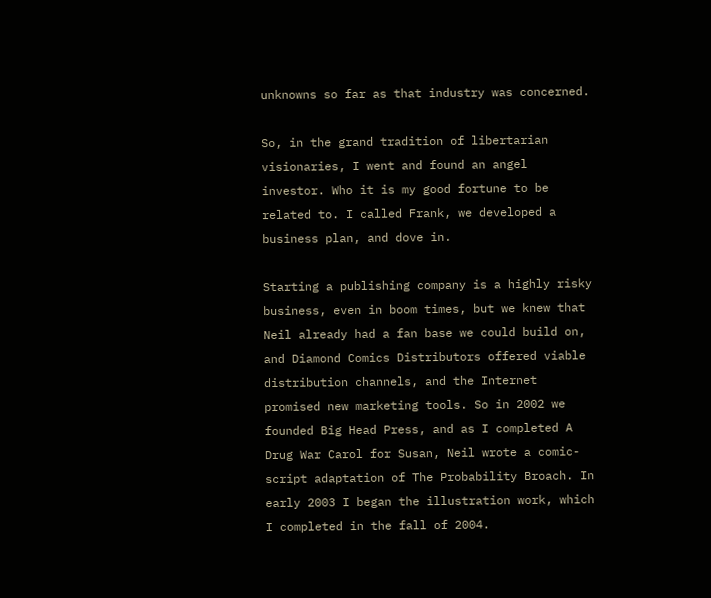unknowns so far as that industry was concerned.

So, in the grand tradition of libertarian visionaries, I went and found an angel investor. Who it is my good fortune to be related to. I called Frank, we developed a business plan, and dove in.

Starting a publishing company is a highly risky business, even in boom times, but we knew that Neil already had a fan base we could build on, and Diamond Comics Distributors offered viable distribution channels, and the Internet promised new marketing tools. So in 2002 we founded Big Head Press, and as I completed A Drug War Carol for Susan, Neil wrote a comic-script adaptation of The Probability Broach. In early 2003 I began the illustration work, which I completed in the fall of 2004.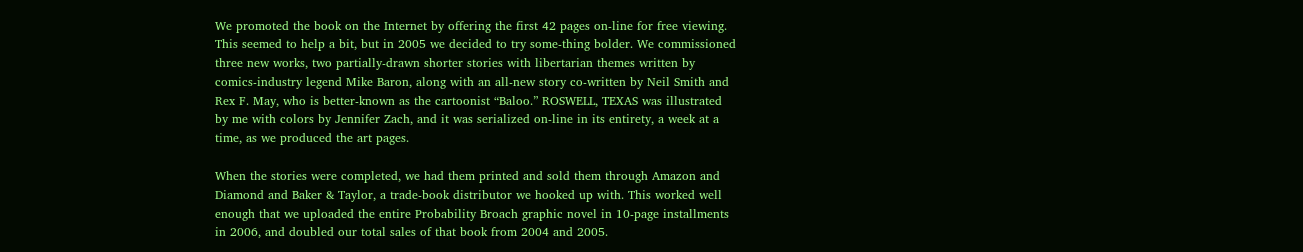We promoted the book on the Internet by offering the first 42 pages on-line for free viewing. This seemed to help a bit, but in 2005 we decided to try some-thing bolder. We commissioned three new works, two partially-drawn shorter stories with libertarian themes written by comics-industry legend Mike Baron, along with an all-new story co-written by Neil Smith and Rex F. May, who is better-known as the cartoonist “Baloo.” ROSWELL, TEXAS was illustrated by me with colors by Jennifer Zach, and it was serialized on-line in its entirety, a week at a time, as we produced the art pages.

When the stories were completed, we had them printed and sold them through Amazon and Diamond and Baker & Taylor, a trade-book distributor we hooked up with. This worked well enough that we uploaded the entire Probability Broach graphic novel in 10-page installments in 2006, and doubled our total sales of that book from 2004 and 2005.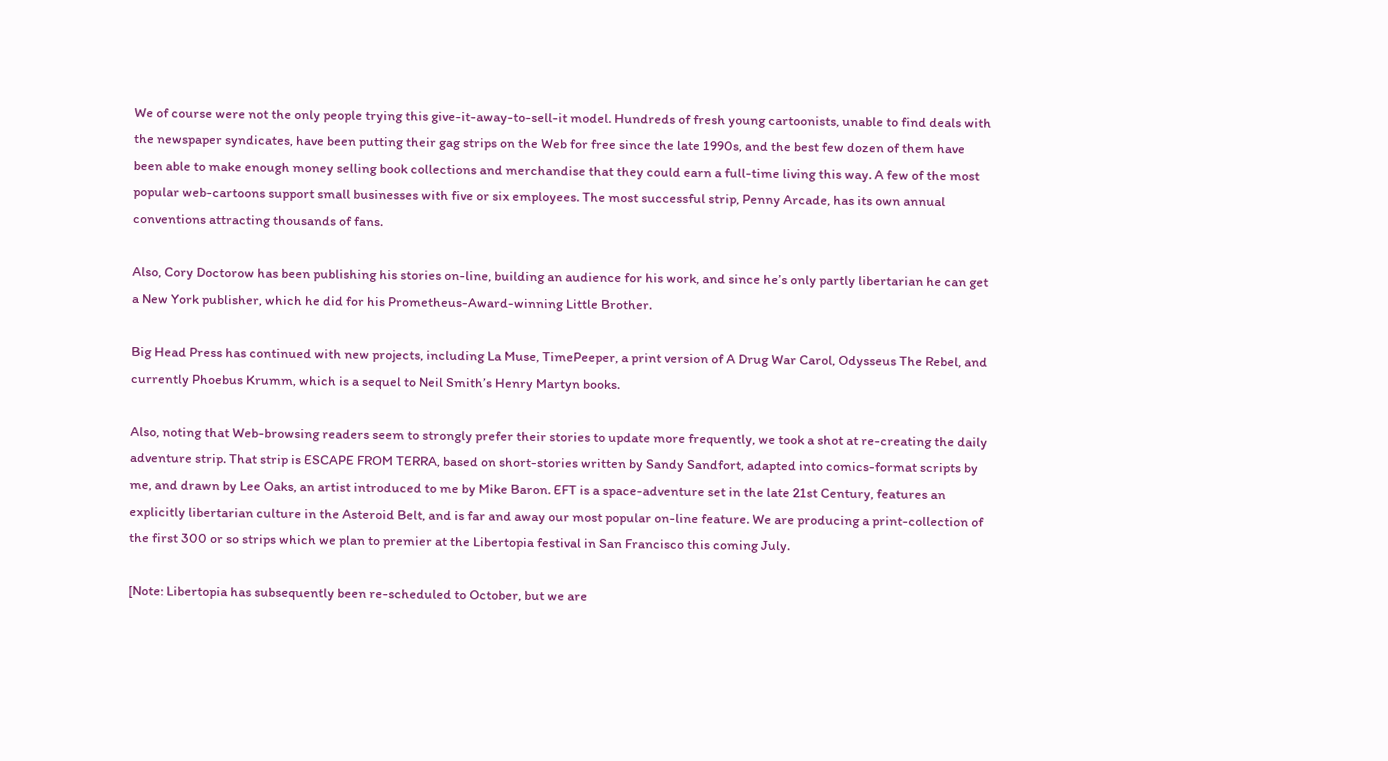We of course were not the only people trying this give-it-away-to-sell-it model. Hundreds of fresh young cartoonists, unable to find deals with the newspaper syndicates, have been putting their gag strips on the Web for free since the late 1990s, and the best few dozen of them have been able to make enough money selling book collections and merchandise that they could earn a full-time living this way. A few of the most popular web-cartoons support small businesses with five or six employees. The most successful strip, Penny Arcade, has its own annual conventions attracting thousands of fans.

Also, Cory Doctorow has been publishing his stories on-line, building an audience for his work, and since he’s only partly libertarian he can get a New York publisher, which he did for his Prometheus-Award-winning Little Brother.

Big Head Press has continued with new projects, including La Muse, TimePeeper, a print version of A Drug War Carol, Odysseus The Rebel, and currently Phoebus Krumm, which is a sequel to Neil Smith’s Henry Martyn books.

Also, noting that Web-browsing readers seem to strongly prefer their stories to update more frequently, we took a shot at re-creating the daily adventure strip. That strip is ESCAPE FROM TERRA, based on short-stories written by Sandy Sandfort, adapted into comics-format scripts by me, and drawn by Lee Oaks, an artist introduced to me by Mike Baron. EFT is a space-adventure set in the late 21st Century, features an explicitly libertarian culture in the Asteroid Belt, and is far and away our most popular on-line feature. We are producing a print-collection of the first 300 or so strips which we plan to premier at the Libertopia festival in San Francisco this coming July.

[Note: Libertopia has subsequently been re-scheduled to October, but we are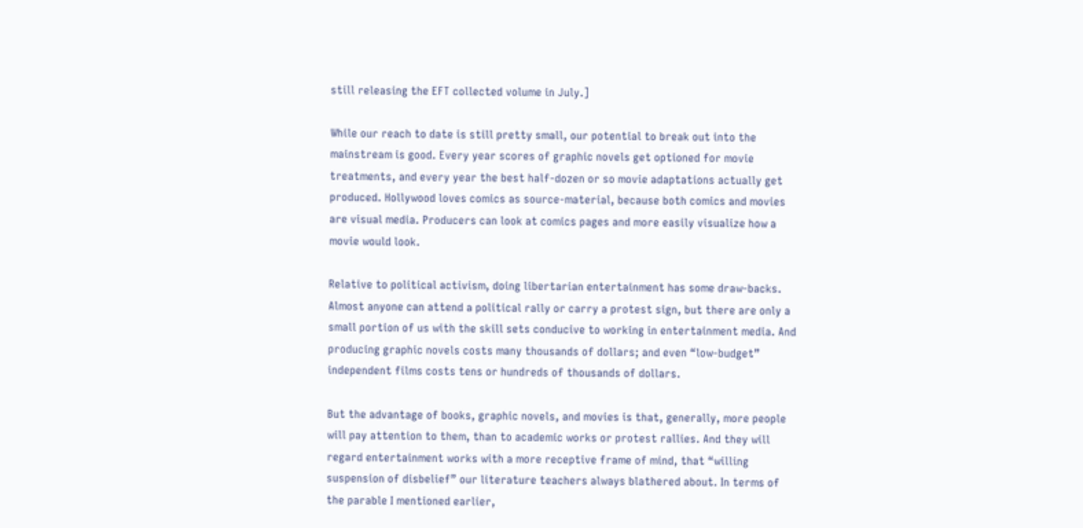still releasing the EFT collected volume in July.]

While our reach to date is still pretty small, our potential to break out into the mainstream is good. Every year scores of graphic novels get optioned for movie treatments, and every year the best half-dozen or so movie adaptations actually get produced. Hollywood loves comics as source-material, because both comics and movies are visual media. Producers can look at comics pages and more easily visualize how a movie would look.

Relative to political activism, doing libertarian entertainment has some draw-backs. Almost anyone can attend a political rally or carry a protest sign, but there are only a small portion of us with the skill sets conducive to working in entertainment media. And producing graphic novels costs many thousands of dollars; and even “low-budget” independent films costs tens or hundreds of thousands of dollars.

But the advantage of books, graphic novels, and movies is that, generally, more people will pay attention to them, than to academic works or protest rallies. And they will regard entertainment works with a more receptive frame of mind, that “willing suspension of disbelief” our literature teachers always blathered about. In terms of the parable I mentioned earlier,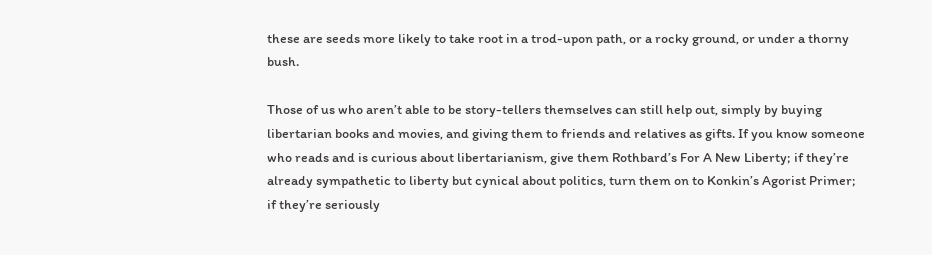these are seeds more likely to take root in a trod-upon path, or a rocky ground, or under a thorny bush.

Those of us who aren’t able to be story-tellers themselves can still help out, simply by buying libertarian books and movies, and giving them to friends and relatives as gifts. If you know someone who reads and is curious about libertarianism, give them Rothbard’s For A New Liberty; if they’re already sympathetic to liberty but cynical about politics, turn them on to Konkin’s Agorist Primer; if they’re seriously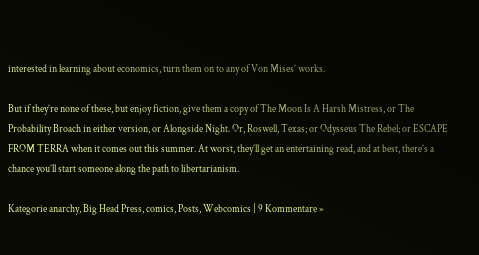interested in learning about economics, turn them on to any of Von Mises’ works.

But if they’re none of these, but enjoy fiction, give them a copy of The Moon Is A Harsh Mistress, or The Probability Broach in either version, or Alongside Night. Or, Roswell, Texas; or Odysseus The Rebel; or ESCAPE FROM TERRA when it comes out this summer. At worst, they’ll get an entertaining read, and at best, there’s a chance you’ll start someone along the path to libertarianism.

Kategorie anarchy, Big Head Press, comics, Posts, Webcomics | 9 Kommentare »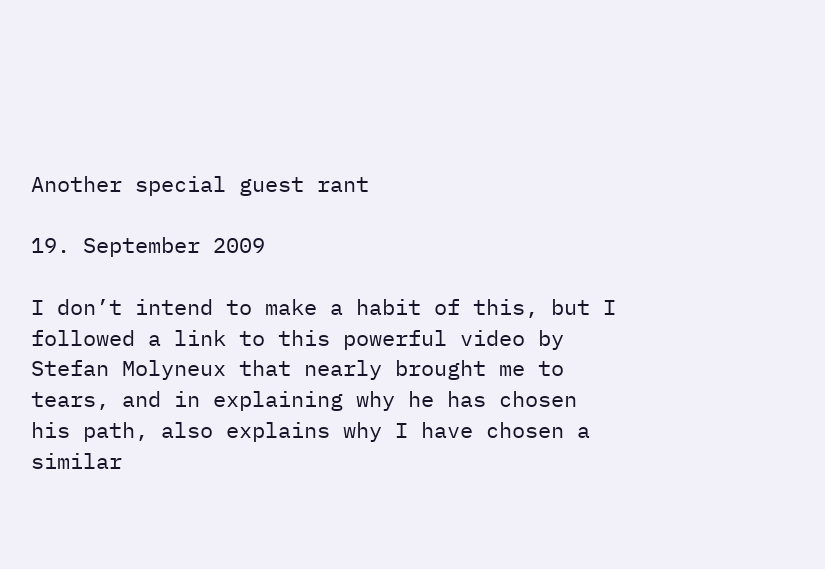Another special guest rant

19. September 2009

I don’t intend to make a habit of this, but I followed a link to this powerful video by Stefan Molyneux that nearly brought me to tears, and in explaining why he has chosen his path, also explains why I have chosen a similar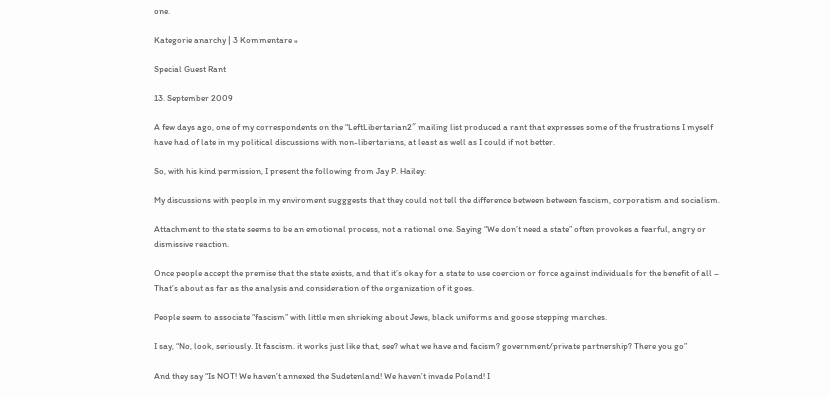one.

Kategorie anarchy | 3 Kommentare »

Special Guest Rant

13. September 2009

A few days ago, one of my correspondents on the “LeftLibertarian2″ mailing list produced a rant that expresses some of the frustrations I myself have had of late in my political discussions with non-libertarians, at least as well as I could if not better.

So, with his kind permission, I present the following from Jay P. Hailey:

My discussions with people in my enviroment sugggests that they could not tell the difference between between fascism, corporatism and socialism.

Attachment to the state seems to be an emotional process, not a rational one. Saying “We don’t need a state” often provokes a fearful, angry or dismissive reaction.

Once people accept the premise that the state exists, and that it’s okay for a state to use coercion or force against individuals for the benefit of all – That’s about as far as the analysis and consideration of the organization of it goes.

People seem to associate “fascism” with little men shrieking about Jews, black uniforms and goose stepping marches.

I say, “No, look, seriously. It fascism. it works just like that, see? what we have and facism? government/private partnership? There you go”

And they say “Is NOT! We haven’t annexed the Sudetenland! We haven’t invade Poland! I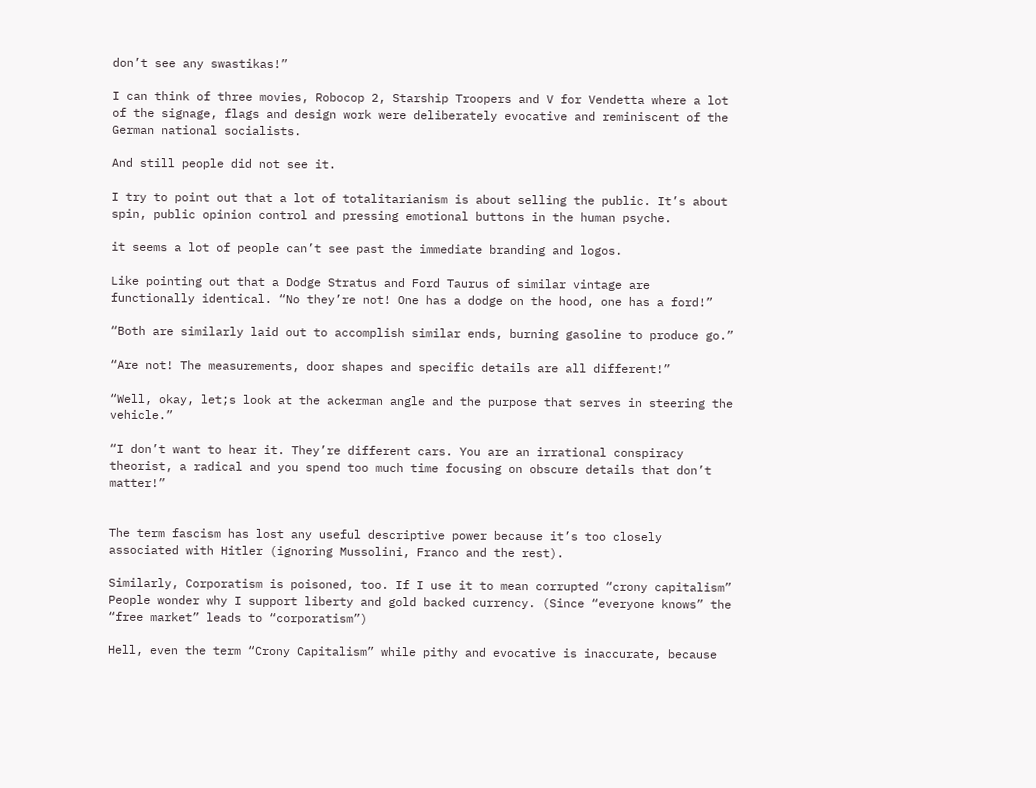don’t see any swastikas!”

I can think of three movies, Robocop 2, Starship Troopers and V for Vendetta where a lot of the signage, flags and design work were deliberately evocative and reminiscent of the German national socialists.

And still people did not see it.

I try to point out that a lot of totalitarianism is about selling the public. It’s about spin, public opinion control and pressing emotional buttons in the human psyche.

it seems a lot of people can’t see past the immediate branding and logos.

Like pointing out that a Dodge Stratus and Ford Taurus of similar vintage are functionally identical. “No they’re not! One has a dodge on the hood, one has a ford!”

“Both are similarly laid out to accomplish similar ends, burning gasoline to produce go.”

“Are not! The measurements, door shapes and specific details are all different!”

“Well, okay, let;s look at the ackerman angle and the purpose that serves in steering the vehicle.”

“I don’t want to hear it. They’re different cars. You are an irrational conspiracy theorist, a radical and you spend too much time focusing on obscure details that don’t matter!”


The term fascism has lost any useful descriptive power because it’s too closely associated with Hitler (ignoring Mussolini, Franco and the rest).

Similarly, Corporatism is poisoned, too. If I use it to mean corrupted “crony capitalism” People wonder why I support liberty and gold backed currency. (Since “everyone knows” the “free market” leads to “corporatism”)

Hell, even the term “Crony Capitalism” while pithy and evocative is inaccurate, because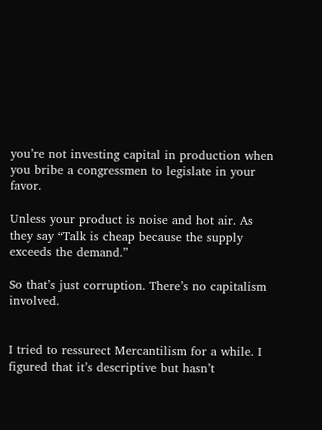you’re not investing capital in production when you bribe a congressmen to legislate in your favor.

Unless your product is noise and hot air. As they say “Talk is cheap because the supply exceeds the demand.”

So that’s just corruption. There’s no capitalism involved.


I tried to ressurect Mercantilism for a while. I figured that it’s descriptive but hasn’t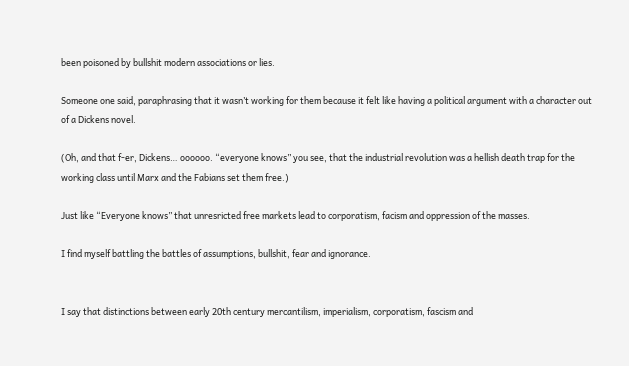been poisoned by bullshit modern associations or lies.

Someone one said, paraphrasing that it wasn’t working for them because it felt like having a political argument with a character out of a Dickens novel.

(Oh, and that f-er, Dickens… oooooo. “everyone knows” you see, that the industrial revolution was a hellish death trap for the working class until Marx and the Fabians set them free.)

Just like “Everyone knows” that unresricted free markets lead to corporatism, facism and oppression of the masses.

I find myself battling the battles of assumptions, bullshit, fear and ignorance.


I say that distinctions between early 20th century mercantilism, imperialism, corporatism, fascism and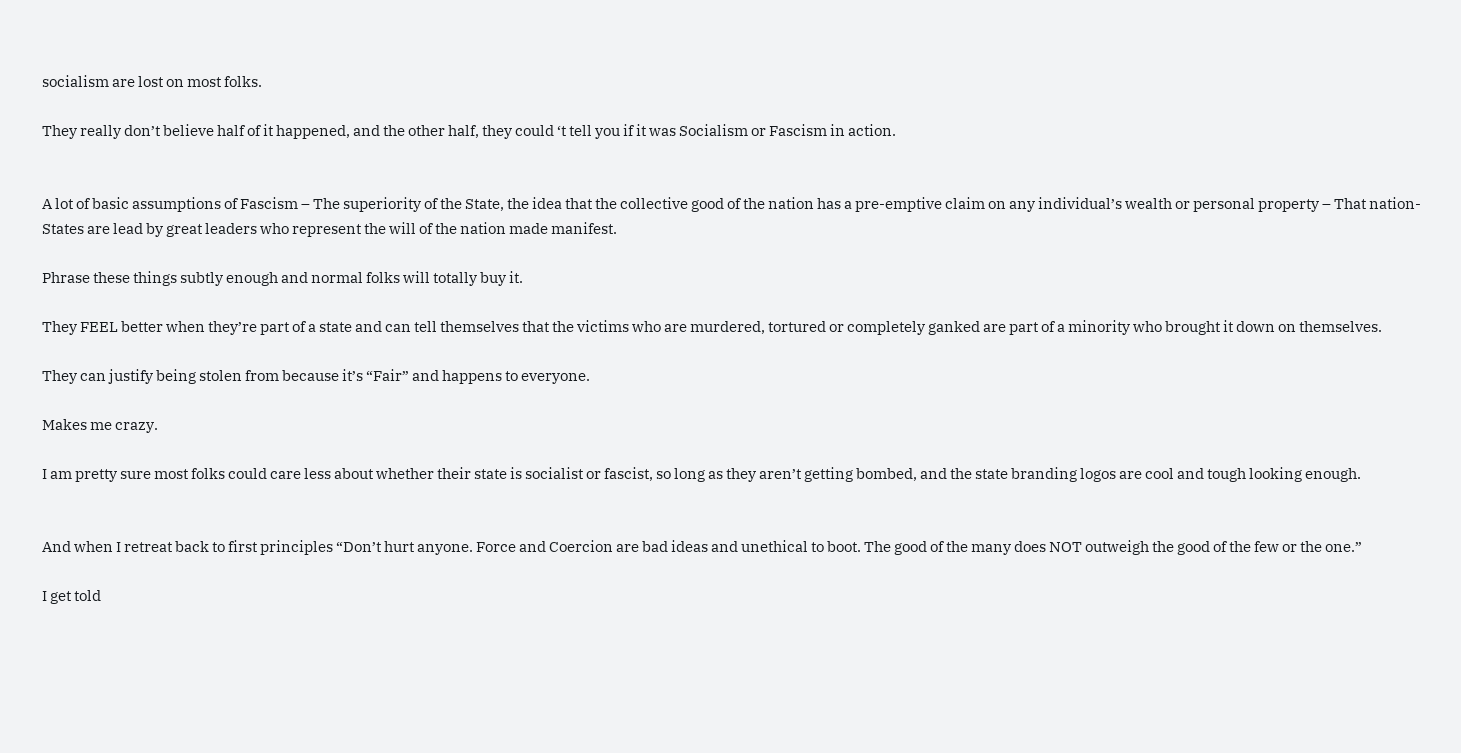socialism are lost on most folks.

They really don’t believe half of it happened, and the other half, they could ‘t tell you if it was Socialism or Fascism in action.


A lot of basic assumptions of Fascism – The superiority of the State, the idea that the collective good of the nation has a pre-emptive claim on any individual’s wealth or personal property – That nation-States are lead by great leaders who represent the will of the nation made manifest.

Phrase these things subtly enough and normal folks will totally buy it.

They FEEL better when they’re part of a state and can tell themselves that the victims who are murdered, tortured or completely ganked are part of a minority who brought it down on themselves.

They can justify being stolen from because it’s “Fair” and happens to everyone.

Makes me crazy.

I am pretty sure most folks could care less about whether their state is socialist or fascist, so long as they aren’t getting bombed, and the state branding logos are cool and tough looking enough.


And when I retreat back to first principles “Don’t hurt anyone. Force and Coercion are bad ideas and unethical to boot. The good of the many does NOT outweigh the good of the few or the one.”

I get told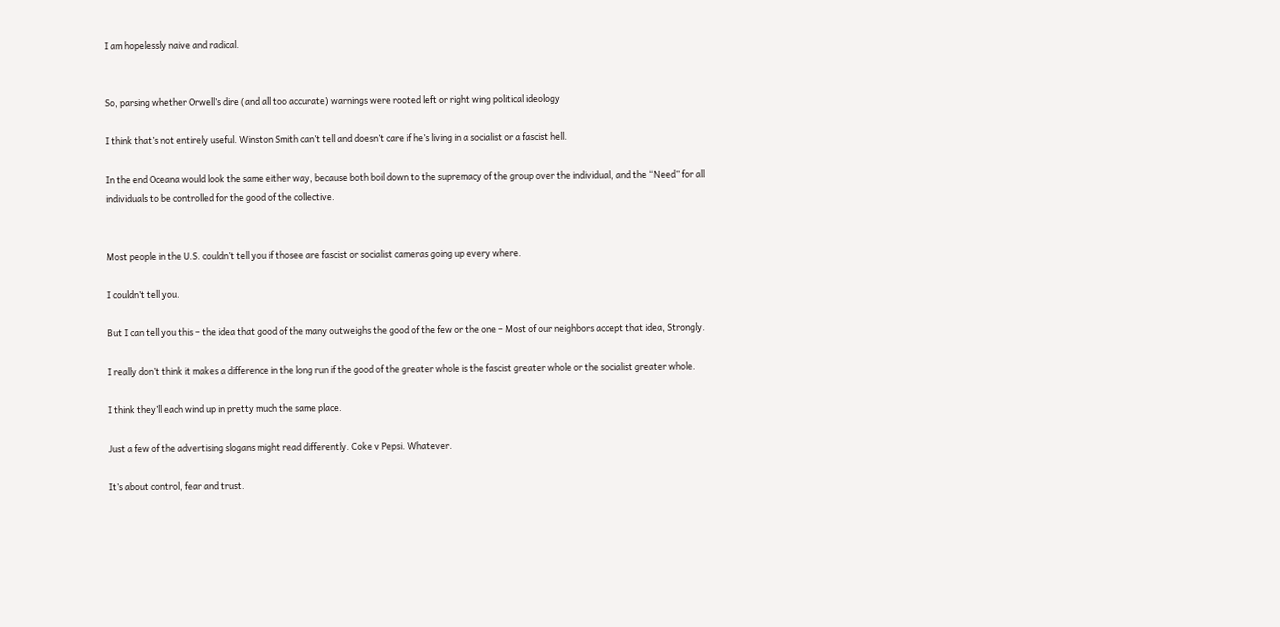I am hopelessly naive and radical.


So, parsing whether Orwell’s dire (and all too accurate) warnings were rooted left or right wing political ideology

I think that’s not entirely useful. Winston Smith can’t tell and doesn’t care if he’s living in a socialist or a fascist hell.

In the end Oceana would look the same either way, because both boil down to the supremacy of the group over the individual, and the “Need” for all individuals to be controlled for the good of the collective.


Most people in the U.S. couldn’t tell you if thosee are fascist or socialist cameras going up every where.

I couldn’t tell you.

But I can tell you this – the idea that good of the many outweighs the good of the few or the one – Most of our neighbors accept that idea, Strongly.

I really don’t think it makes a difference in the long run if the good of the greater whole is the fascist greater whole or the socialist greater whole.

I think they’ll each wind up in pretty much the same place.

Just a few of the advertising slogans might read differently. Coke v Pepsi. Whatever.

It’s about control, fear and trust.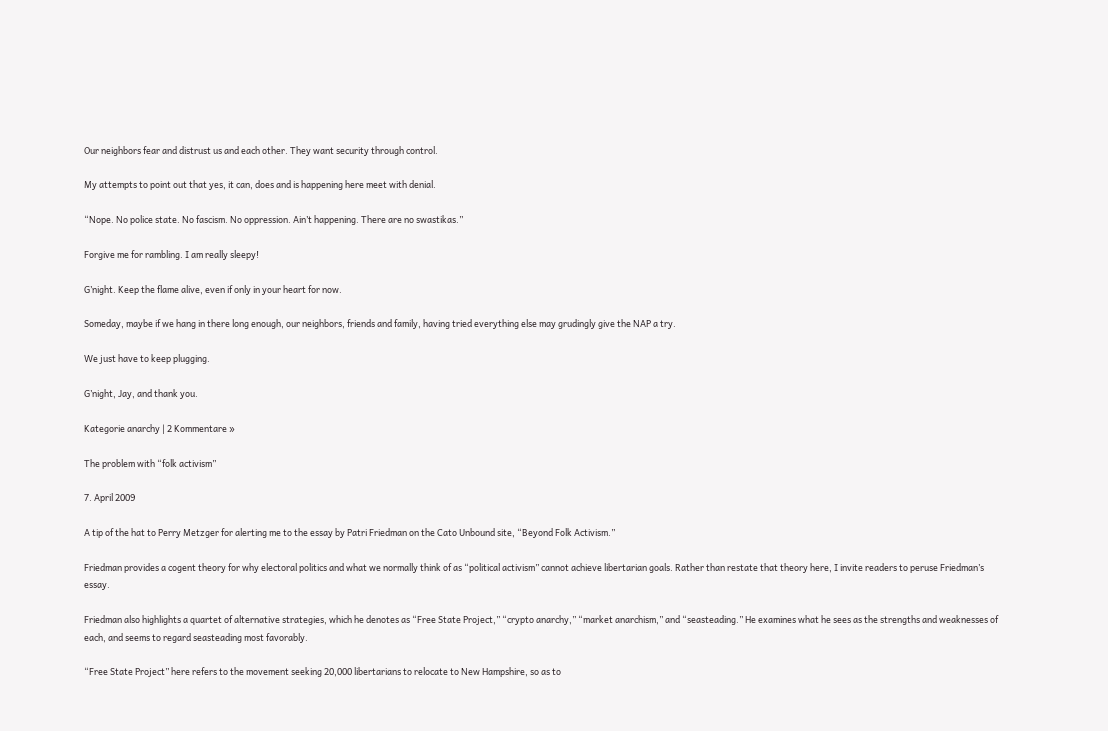Our neighbors fear and distrust us and each other. They want security through control.

My attempts to point out that yes, it can, does and is happening here meet with denial.

“Nope. No police state. No fascism. No oppression. Ain’t happening. There are no swastikas.”

Forgive me for rambling. I am really sleepy!

G’night. Keep the flame alive, even if only in your heart for now.

Someday, maybe if we hang in there long enough, our neighbors, friends and family, having tried everything else may grudingly give the NAP a try.

We just have to keep plugging.

G’night, Jay, and thank you.

Kategorie anarchy | 2 Kommentare »

The problem with “folk activism”

7. April 2009

A tip of the hat to Perry Metzger for alerting me to the essay by Patri Friedman on the Cato Unbound site, “Beyond Folk Activism.”

Friedman provides a cogent theory for why electoral politics and what we normally think of as “political activism” cannot achieve libertarian goals. Rather than restate that theory here, I invite readers to peruse Friedman’s essay.

Friedman also highlights a quartet of alternative strategies, which he denotes as “Free State Project,” “crypto anarchy,” “market anarchism,” and “seasteading.” He examines what he sees as the strengths and weaknesses of each, and seems to regard seasteading most favorably.

“Free State Project” here refers to the movement seeking 20,000 libertarians to relocate to New Hampshire, so as to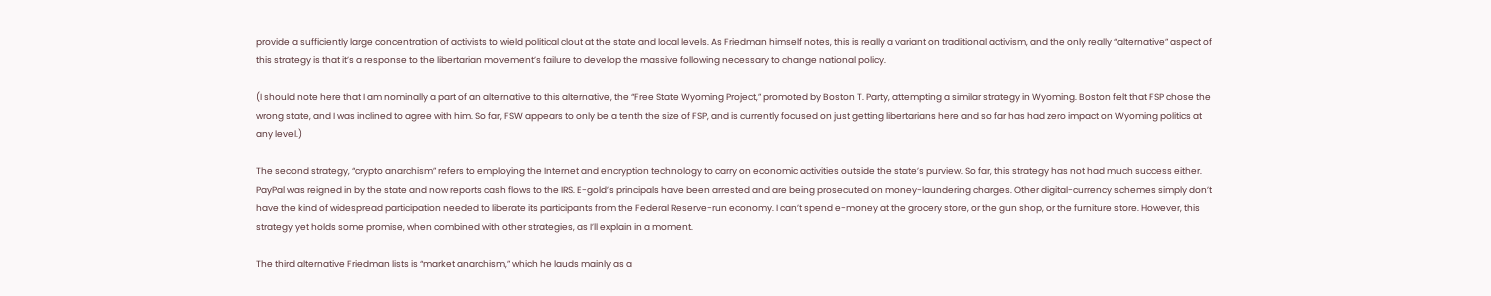provide a sufficiently large concentration of activists to wield political clout at the state and local levels. As Friedman himself notes, this is really a variant on traditional activism, and the only really “alternative” aspect of this strategy is that it’s a response to the libertarian movement’s failure to develop the massive following necessary to change national policy.

(I should note here that I am nominally a part of an alternative to this alternative, the “Free State Wyoming Project,” promoted by Boston T. Party, attempting a similar strategy in Wyoming. Boston felt that FSP chose the wrong state, and I was inclined to agree with him. So far, FSW appears to only be a tenth the size of FSP, and is currently focused on just getting libertarians here and so far has had zero impact on Wyoming politics at any level.)

The second strategy, “crypto anarchism” refers to employing the Internet and encryption technology to carry on economic activities outside the state’s purview. So far, this strategy has not had much success either. PayPal was reigned in by the state and now reports cash flows to the IRS. E-gold’s principals have been arrested and are being prosecuted on money-laundering charges. Other digital-currency schemes simply don’t have the kind of widespread participation needed to liberate its participants from the Federal Reserve-run economy. I can’t spend e-money at the grocery store, or the gun shop, or the furniture store. However, this strategy yet holds some promise, when combined with other strategies, as I’ll explain in a moment.

The third alternative Friedman lists is “market anarchism,” which he lauds mainly as a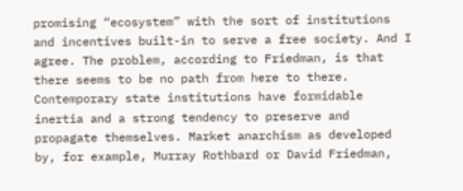promising “ecosystem” with the sort of institutions and incentives built-in to serve a free society. And I agree. The problem, according to Friedman, is that there seems to be no path from here to there. Contemporary state institutions have formidable inertia and a strong tendency to preserve and propagate themselves. Market anarchism as developed by, for example, Murray Rothbard or David Friedman,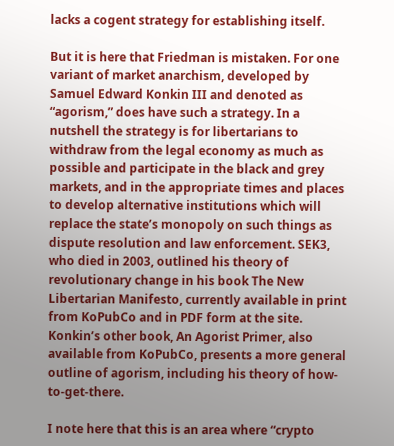lacks a cogent strategy for establishing itself.

But it is here that Friedman is mistaken. For one variant of market anarchism, developed by Samuel Edward Konkin III and denoted as “agorism,” does have such a strategy. In a nutshell the strategy is for libertarians to withdraw from the legal economy as much as possible and participate in the black and grey markets, and in the appropriate times and places to develop alternative institutions which will replace the state’s monopoly on such things as dispute resolution and law enforcement. SEK3, who died in 2003, outlined his theory of revolutionary change in his book The New Libertarian Manifesto, currently available in print from KoPubCo and in PDF form at the site. Konkin’s other book, An Agorist Primer, also available from KoPubCo, presents a more general outline of agorism, including his theory of how-to-get-there.

I note here that this is an area where “crypto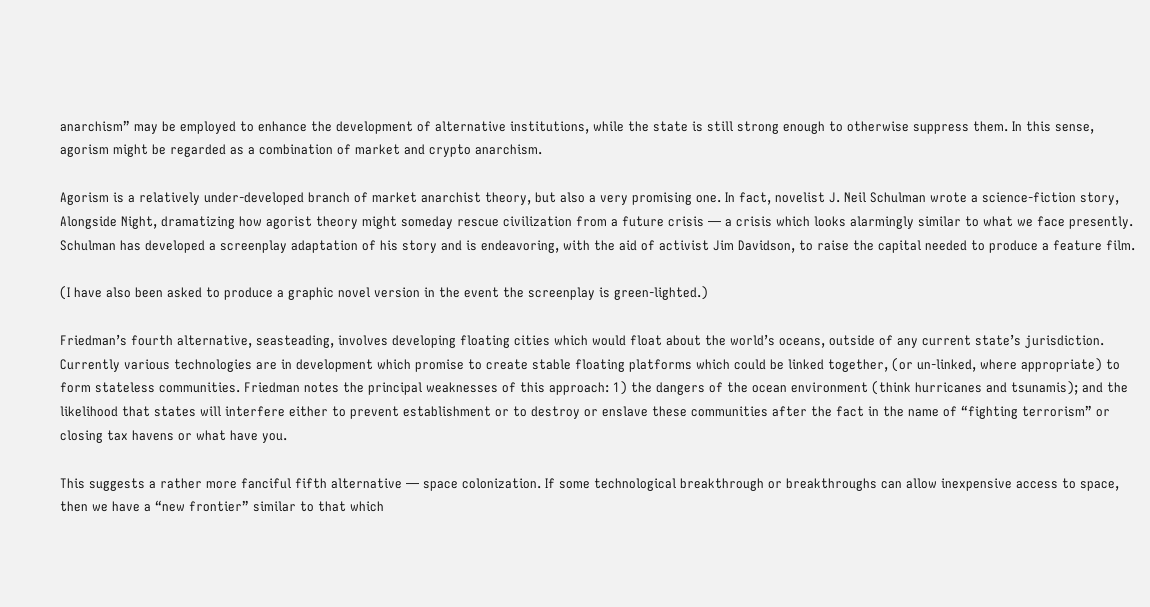anarchism” may be employed to enhance the development of alternative institutions, while the state is still strong enough to otherwise suppress them. In this sense, agorism might be regarded as a combination of market and crypto anarchism.

Agorism is a relatively under-developed branch of market anarchist theory, but also a very promising one. In fact, novelist J. Neil Schulman wrote a science-fiction story, Alongside Night, dramatizing how agorist theory might someday rescue civilization from a future crisis — a crisis which looks alarmingly similar to what we face presently. Schulman has developed a screenplay adaptation of his story and is endeavoring, with the aid of activist Jim Davidson, to raise the capital needed to produce a feature film.

(I have also been asked to produce a graphic novel version in the event the screenplay is green-lighted.)

Friedman’s fourth alternative, seasteading, involves developing floating cities which would float about the world’s oceans, outside of any current state’s jurisdiction. Currently various technologies are in development which promise to create stable floating platforms which could be linked together, (or un-linked, where appropriate) to form stateless communities. Friedman notes the principal weaknesses of this approach: 1) the dangers of the ocean environment (think hurricanes and tsunamis); and the likelihood that states will interfere either to prevent establishment or to destroy or enslave these communities after the fact in the name of “fighting terrorism” or closing tax havens or what have you.

This suggests a rather more fanciful fifth alternative — space colonization. If some technological breakthrough or breakthroughs can allow inexpensive access to space, then we have a “new frontier” similar to that which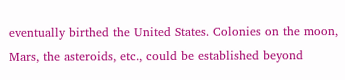eventually birthed the United States. Colonies on the moon, Mars, the asteroids, etc., could be established beyond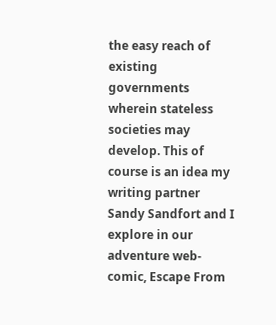the easy reach of existing governments wherein stateless societies may develop. This of course is an idea my writing partner Sandy Sandfort and I explore in our adventure web-comic, Escape From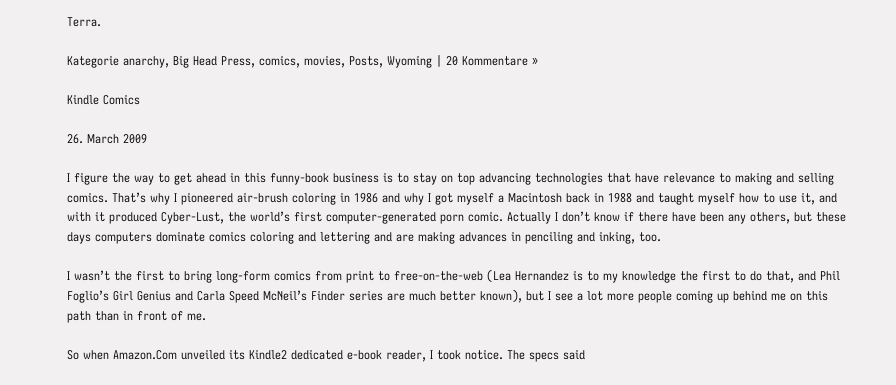Terra.

Kategorie anarchy, Big Head Press, comics, movies, Posts, Wyoming | 20 Kommentare »

Kindle Comics

26. March 2009

I figure the way to get ahead in this funny-book business is to stay on top advancing technologies that have relevance to making and selling comics. That’s why I pioneered air-brush coloring in 1986 and why I got myself a Macintosh back in 1988 and taught myself how to use it, and with it produced Cyber-Lust, the world’s first computer-generated porn comic. Actually I don’t know if there have been any others, but these days computers dominate comics coloring and lettering and are making advances in penciling and inking, too.

I wasn’t the first to bring long-form comics from print to free-on-the-web (Lea Hernandez is to my knowledge the first to do that, and Phil Foglio’s Girl Genius and Carla Speed McNeil’s Finder series are much better known), but I see a lot more people coming up behind me on this path than in front of me.

So when Amazon.Com unveiled its Kindle2 dedicated e-book reader, I took notice. The specs said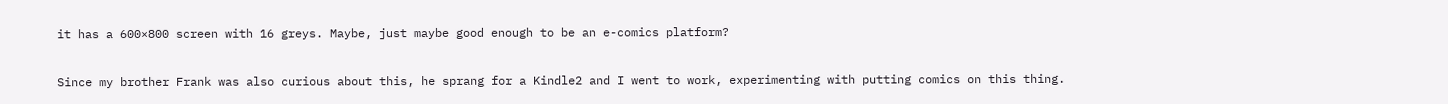it has a 600×800 screen with 16 greys. Maybe, just maybe good enough to be an e-comics platform?

Since my brother Frank was also curious about this, he sprang for a Kindle2 and I went to work, experimenting with putting comics on this thing.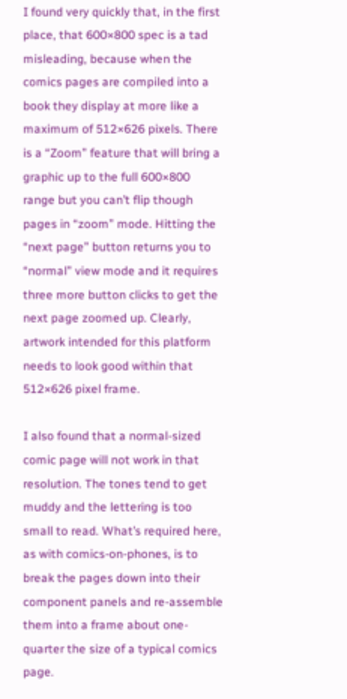I found very quickly that, in the first place, that 600×800 spec is a tad misleading, because when the comics pages are compiled into a book they display at more like a maximum of 512×626 pixels. There is a “Zoom” feature that will bring a graphic up to the full 600×800 range but you can’t flip though pages in “zoom” mode. Hitting the “next page” button returns you to “normal” view mode and it requires three more button clicks to get the next page zoomed up. Clearly, artwork intended for this platform needs to look good within that 512×626 pixel frame.

I also found that a normal-sized comic page will not work in that resolution. The tones tend to get muddy and the lettering is too small to read. What’s required here, as with comics-on-phones, is to break the pages down into their component panels and re-assemble them into a frame about one-quarter the size of a typical comics page.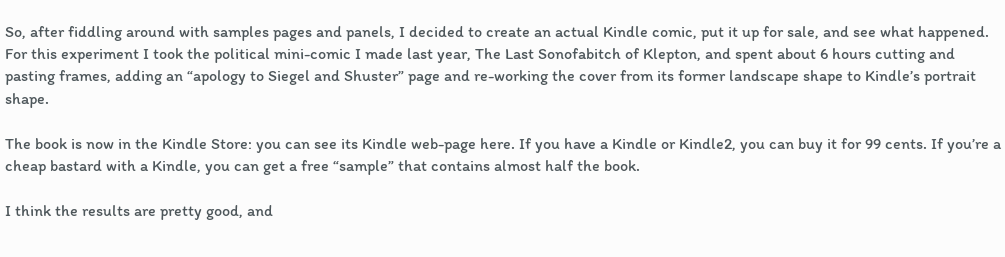So, after fiddling around with samples pages and panels, I decided to create an actual Kindle comic, put it up for sale, and see what happened. For this experiment I took the political mini-comic I made last year, The Last Sonofabitch of Klepton, and spent about 6 hours cutting and pasting frames, adding an “apology to Siegel and Shuster” page and re-working the cover from its former landscape shape to Kindle’s portrait shape.

The book is now in the Kindle Store: you can see its Kindle web-page here. If you have a Kindle or Kindle2, you can buy it for 99 cents. If you’re a cheap bastard with a Kindle, you can get a free “sample” that contains almost half the book.

I think the results are pretty good, and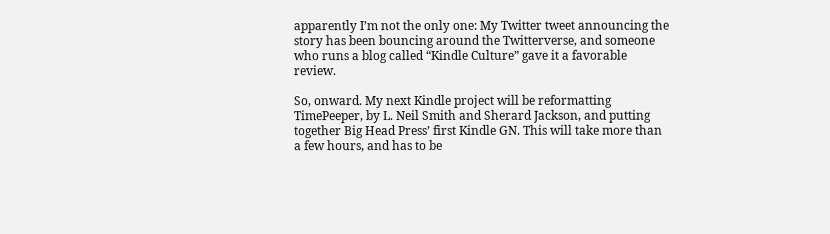apparently I’m not the only one: My Twitter tweet announcing the story has been bouncing around the Twitterverse, and someone who runs a blog called “Kindle Culture” gave it a favorable review.

So, onward. My next Kindle project will be reformatting TimePeeper, by L. Neil Smith and Sherard Jackson, and putting together Big Head Press’ first Kindle GN. This will take more than a few hours, and has to be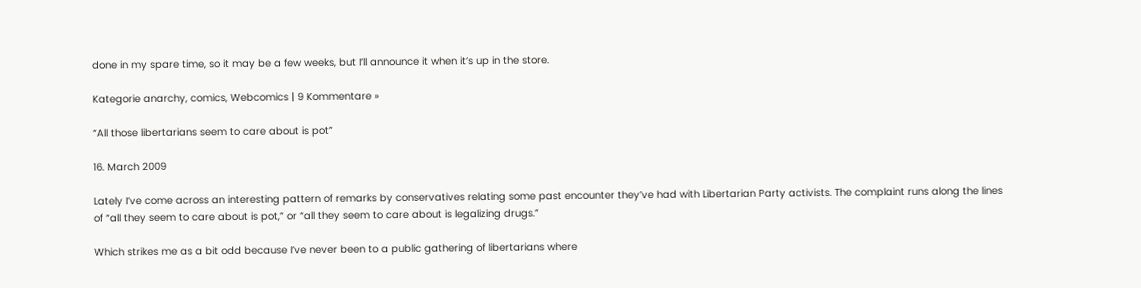done in my spare time, so it may be a few weeks, but I’ll announce it when it’s up in the store.

Kategorie anarchy, comics, Webcomics | 9 Kommentare »

“All those libertarians seem to care about is pot”

16. March 2009

Lately I’ve come across an interesting pattern of remarks by conservatives relating some past encounter they’ve had with Libertarian Party activists. The complaint runs along the lines of “all they seem to care about is pot,” or “all they seem to care about is legalizing drugs.”

Which strikes me as a bit odd because I’ve never been to a public gathering of libertarians where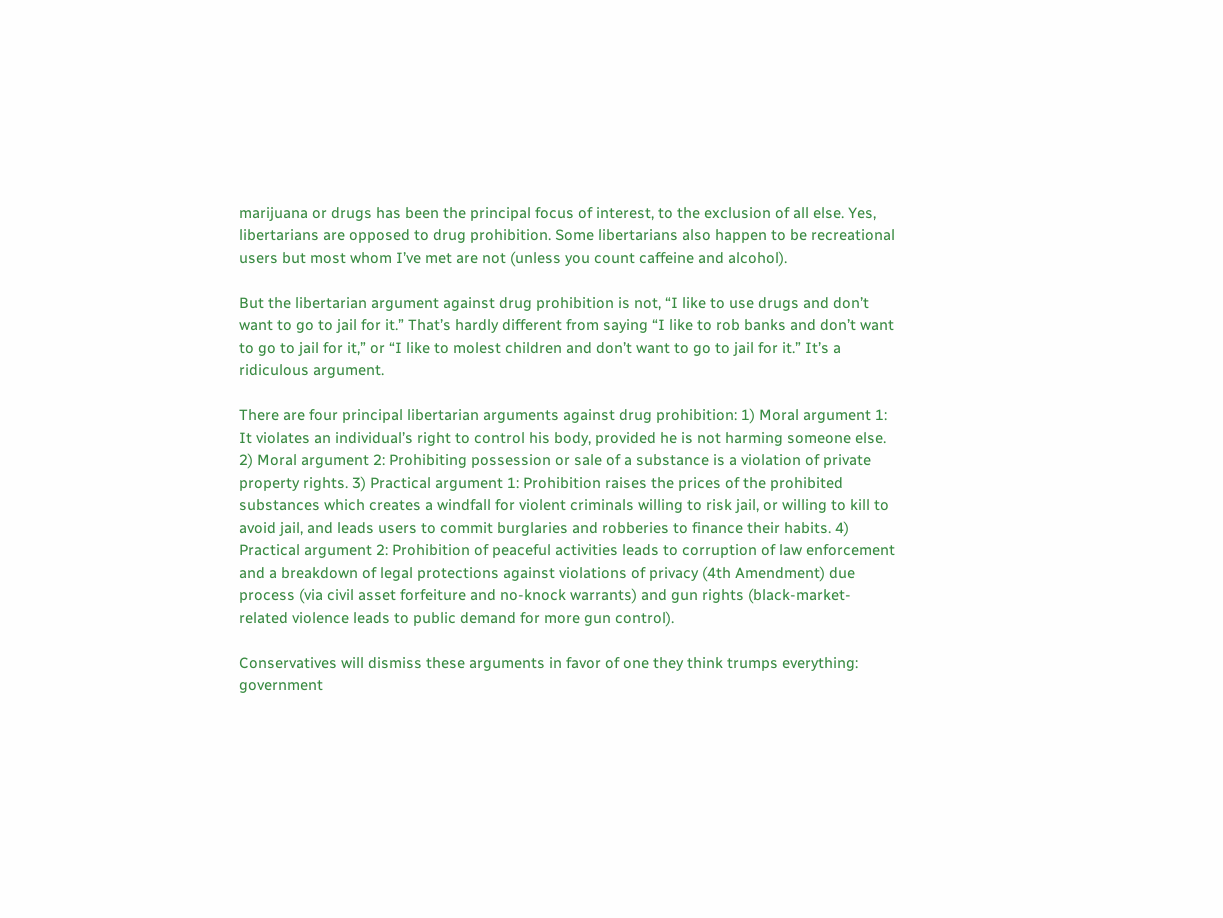marijuana or drugs has been the principal focus of interest, to the exclusion of all else. Yes, libertarians are opposed to drug prohibition. Some libertarians also happen to be recreational users but most whom I’ve met are not (unless you count caffeine and alcohol).

But the libertarian argument against drug prohibition is not, “I like to use drugs and don’t want to go to jail for it.” That’s hardly different from saying “I like to rob banks and don’t want to go to jail for it,” or “I like to molest children and don’t want to go to jail for it.” It’s a ridiculous argument.

There are four principal libertarian arguments against drug prohibition: 1) Moral argument 1: It violates an individual’s right to control his body, provided he is not harming someone else. 2) Moral argument 2: Prohibiting possession or sale of a substance is a violation of private property rights. 3) Practical argument 1: Prohibition raises the prices of the prohibited substances which creates a windfall for violent criminals willing to risk jail, or willing to kill to avoid jail, and leads users to commit burglaries and robberies to finance their habits. 4) Practical argument 2: Prohibition of peaceful activities leads to corruption of law enforcement and a breakdown of legal protections against violations of privacy (4th Amendment) due process (via civil asset forfeiture and no-knock warrants) and gun rights (black-market-related violence leads to public demand for more gun control).

Conservatives will dismiss these arguments in favor of one they think trumps everything: government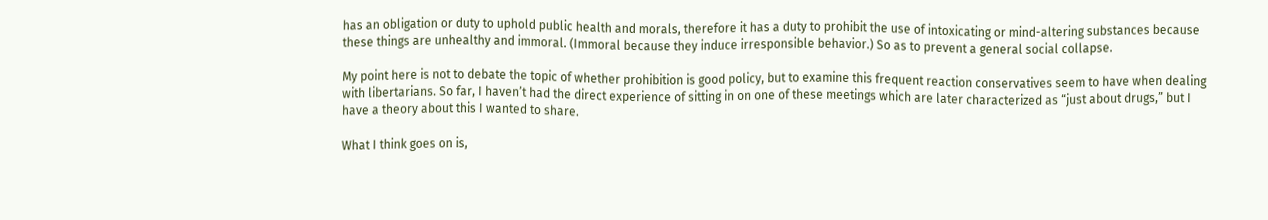has an obligation or duty to uphold public health and morals, therefore it has a duty to prohibit the use of intoxicating or mind-altering substances because these things are unhealthy and immoral. (Immoral because they induce irresponsible behavior.) So as to prevent a general social collapse.

My point here is not to debate the topic of whether prohibition is good policy, but to examine this frequent reaction conservatives seem to have when dealing with libertarians. So far, I haven’t had the direct experience of sitting in on one of these meetings which are later characterized as “just about drugs,” but I have a theory about this I wanted to share.

What I think goes on is,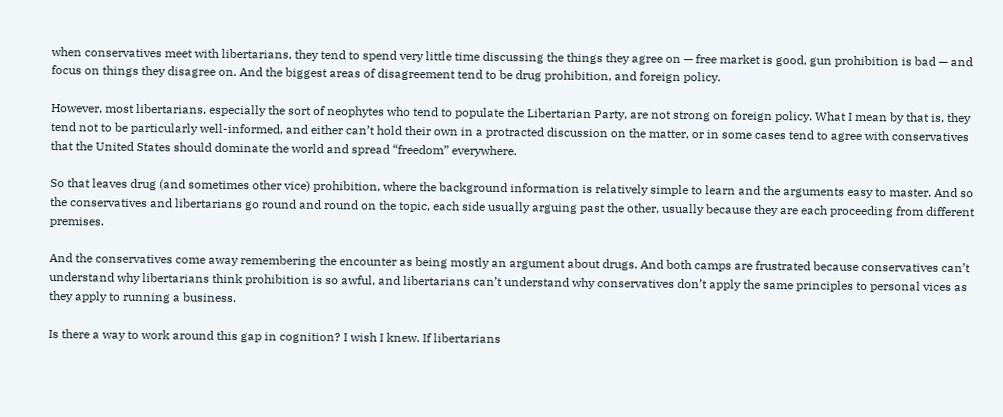when conservatives meet with libertarians, they tend to spend very little time discussing the things they agree on — free market is good, gun prohibition is bad — and focus on things they disagree on. And the biggest areas of disagreement tend to be drug prohibition, and foreign policy.

However, most libertarians, especially the sort of neophytes who tend to populate the Libertarian Party, are not strong on foreign policy. What I mean by that is, they tend not to be particularly well-informed, and either can’t hold their own in a protracted discussion on the matter, or in some cases tend to agree with conservatives that the United States should dominate the world and spread “freedom” everywhere.

So that leaves drug (and sometimes other vice) prohibition, where the background information is relatively simple to learn and the arguments easy to master. And so the conservatives and libertarians go round and round on the topic, each side usually arguing past the other, usually because they are each proceeding from different premises.

And the conservatives come away remembering the encounter as being mostly an argument about drugs. And both camps are frustrated because conservatives can’t understand why libertarians think prohibition is so awful, and libertarians can’t understand why conservatives don’t apply the same principles to personal vices as they apply to running a business.

Is there a way to work around this gap in cognition? I wish I knew. If libertarians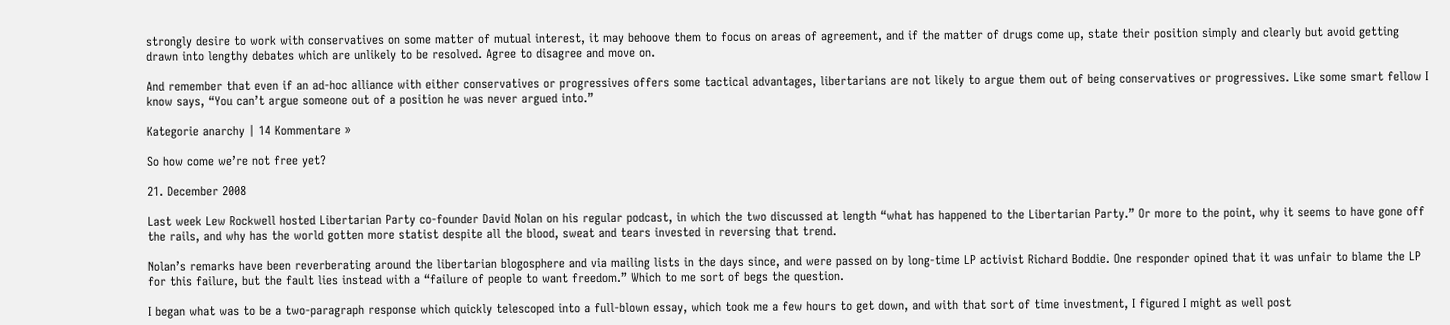strongly desire to work with conservatives on some matter of mutual interest, it may behoove them to focus on areas of agreement, and if the matter of drugs come up, state their position simply and clearly but avoid getting drawn into lengthy debates which are unlikely to be resolved. Agree to disagree and move on.

And remember that even if an ad-hoc alliance with either conservatives or progressives offers some tactical advantages, libertarians are not likely to argue them out of being conservatives or progressives. Like some smart fellow I know says, “You can’t argue someone out of a position he was never argued into.”

Kategorie anarchy | 14 Kommentare »

So how come we’re not free yet?

21. December 2008

Last week Lew Rockwell hosted Libertarian Party co-founder David Nolan on his regular podcast, in which the two discussed at length “what has happened to the Libertarian Party.” Or more to the point, why it seems to have gone off the rails, and why has the world gotten more statist despite all the blood, sweat and tears invested in reversing that trend.

Nolan’s remarks have been reverberating around the libertarian blogosphere and via mailing lists in the days since, and were passed on by long-time LP activist Richard Boddie. One responder opined that it was unfair to blame the LP for this failure, but the fault lies instead with a “failure of people to want freedom.” Which to me sort of begs the question.

I began what was to be a two-paragraph response which quickly telescoped into a full-blown essay, which took me a few hours to get down, and with that sort of time investment, I figured I might as well post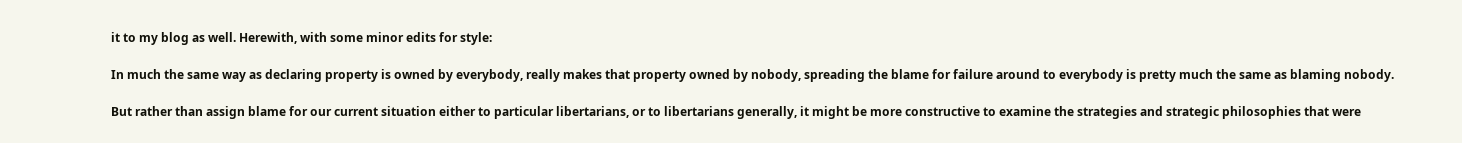it to my blog as well. Herewith, with some minor edits for style:

In much the same way as declaring property is owned by everybody, really makes that property owned by nobody, spreading the blame for failure around to everybody is pretty much the same as blaming nobody.

But rather than assign blame for our current situation either to particular libertarians, or to libertarians generally, it might be more constructive to examine the strategies and strategic philosophies that were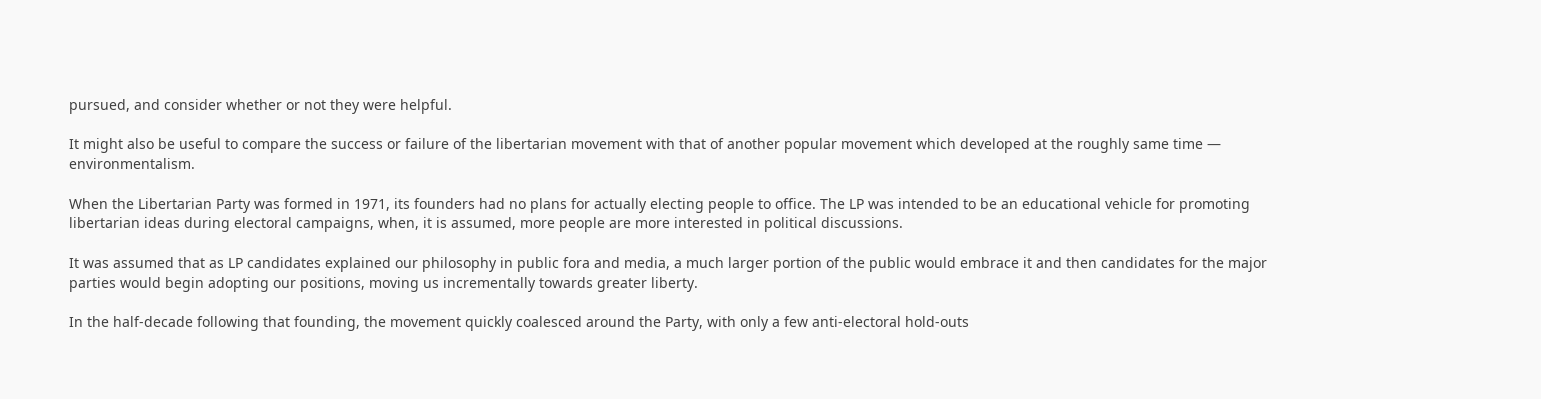pursued, and consider whether or not they were helpful.

It might also be useful to compare the success or failure of the libertarian movement with that of another popular movement which developed at the roughly same time — environmentalism.

When the Libertarian Party was formed in 1971, its founders had no plans for actually electing people to office. The LP was intended to be an educational vehicle for promoting libertarian ideas during electoral campaigns, when, it is assumed, more people are more interested in political discussions.

It was assumed that as LP candidates explained our philosophy in public fora and media, a much larger portion of the public would embrace it and then candidates for the major parties would begin adopting our positions, moving us incrementally towards greater liberty.

In the half-decade following that founding, the movement quickly coalesced around the Party, with only a few anti-electoral hold-outs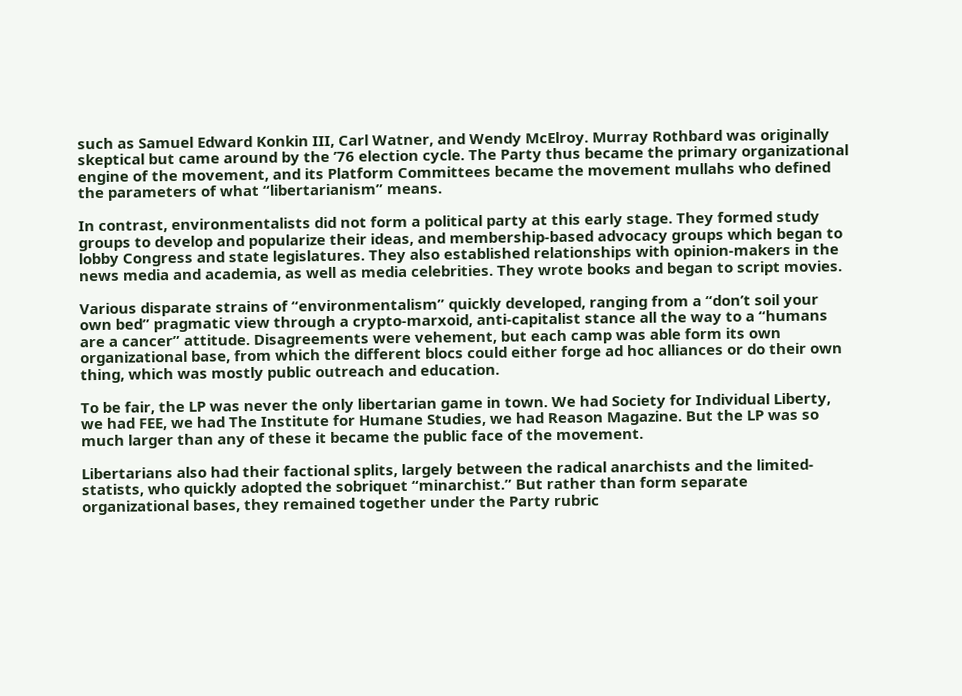such as Samuel Edward Konkin III, Carl Watner, and Wendy McElroy. Murray Rothbard was originally skeptical but came around by the ’76 election cycle. The Party thus became the primary organizational engine of the movement, and its Platform Committees became the movement mullahs who defined the parameters of what “libertarianism” means.

In contrast, environmentalists did not form a political party at this early stage. They formed study groups to develop and popularize their ideas, and membership-based advocacy groups which began to lobby Congress and state legislatures. They also established relationships with opinion-makers in the news media and academia, as well as media celebrities. They wrote books and began to script movies.

Various disparate strains of “environmentalism” quickly developed, ranging from a “don’t soil your own bed” pragmatic view through a crypto-marxoid, anti-capitalist stance all the way to a “humans are a cancer” attitude. Disagreements were vehement, but each camp was able form its own organizational base, from which the different blocs could either forge ad hoc alliances or do their own thing, which was mostly public outreach and education.

To be fair, the LP was never the only libertarian game in town. We had Society for Individual Liberty, we had FEE, we had The Institute for Humane Studies, we had Reason Magazine. But the LP was so much larger than any of these it became the public face of the movement.

Libertarians also had their factional splits, largely between the radical anarchists and the limited-statists, who quickly adopted the sobriquet “minarchist.” But rather than form separate organizational bases, they remained together under the Party rubric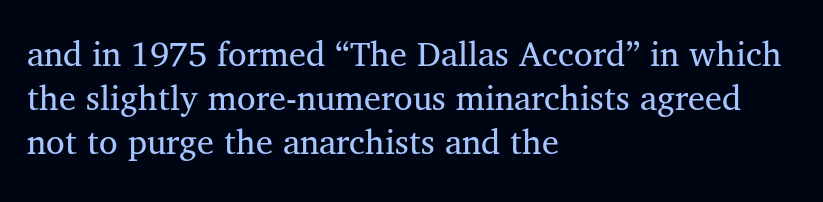and in 1975 formed “The Dallas Accord” in which the slightly more-numerous minarchists agreed not to purge the anarchists and the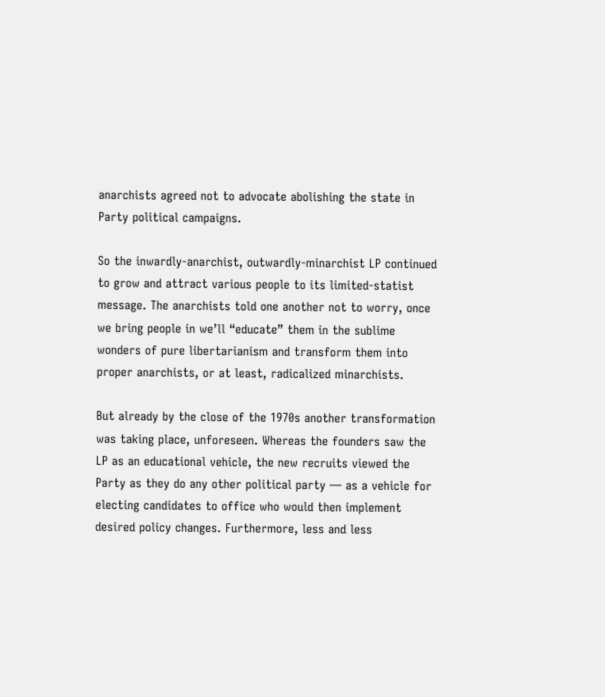anarchists agreed not to advocate abolishing the state in Party political campaigns.

So the inwardly-anarchist, outwardly-minarchist LP continued to grow and attract various people to its limited-statist message. The anarchists told one another not to worry, once we bring people in we’ll “educate” them in the sublime wonders of pure libertarianism and transform them into proper anarchists, or at least, radicalized minarchists.

But already by the close of the 1970s another transformation was taking place, unforeseen. Whereas the founders saw the LP as an educational vehicle, the new recruits viewed the Party as they do any other political party — as a vehicle for electing candidates to office who would then implement desired policy changes. Furthermore, less and less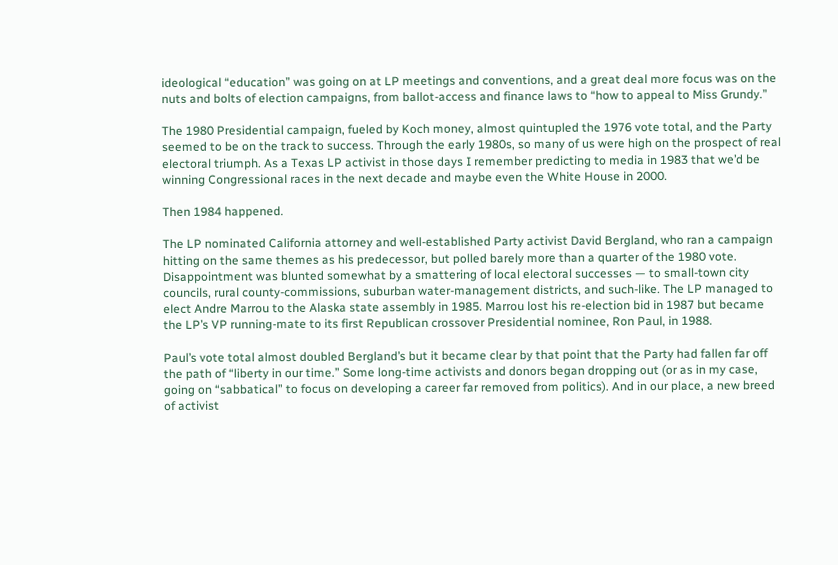ideological “education” was going on at LP meetings and conventions, and a great deal more focus was on the nuts and bolts of election campaigns, from ballot-access and finance laws to “how to appeal to Miss Grundy.”

The 1980 Presidential campaign, fueled by Koch money, almost quintupled the 1976 vote total, and the Party seemed to be on the track to success. Through the early 1980s, so many of us were high on the prospect of real electoral triumph. As a Texas LP activist in those days I remember predicting to media in 1983 that we’d be winning Congressional races in the next decade and maybe even the White House in 2000.

Then 1984 happened.

The LP nominated California attorney and well-established Party activist David Bergland, who ran a campaign hitting on the same themes as his predecessor, but polled barely more than a quarter of the 1980 vote. Disappointment was blunted somewhat by a smattering of local electoral successes — to small-town city councils, rural county-commissions, suburban water-management districts, and such-like. The LP managed to elect Andre Marrou to the Alaska state assembly in 1985. Marrou lost his re-election bid in 1987 but became the LP’s VP running-mate to its first Republican crossover Presidential nominee, Ron Paul, in 1988.

Paul’s vote total almost doubled Bergland’s but it became clear by that point that the Party had fallen far off the path of “liberty in our time.” Some long-time activists and donors began dropping out (or as in my case, going on “sabbatical” to focus on developing a career far removed from politics). And in our place, a new breed of activist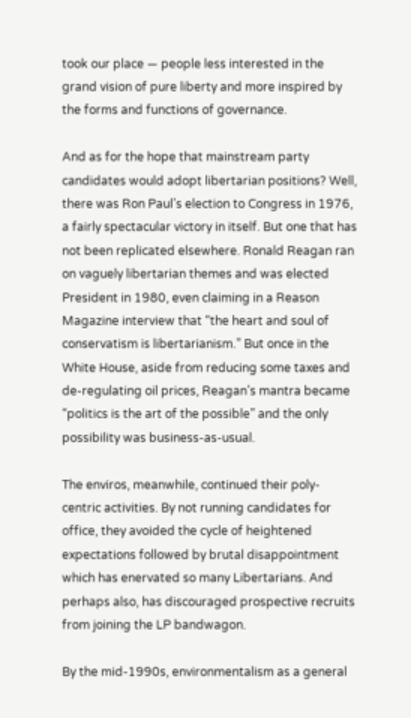took our place — people less interested in the grand vision of pure liberty and more inspired by the forms and functions of governance.

And as for the hope that mainstream party candidates would adopt libertarian positions? Well, there was Ron Paul’s election to Congress in 1976, a fairly spectacular victory in itself. But one that has not been replicated elsewhere. Ronald Reagan ran on vaguely libertarian themes and was elected President in 1980, even claiming in a Reason Magazine interview that “the heart and soul of conservatism is libertarianism.” But once in the White House, aside from reducing some taxes and de-regulating oil prices, Reagan’s mantra became “politics is the art of the possible” and the only possibility was business-as-usual.

The enviros, meanwhile, continued their poly-centric activities. By not running candidates for office, they avoided the cycle of heightened expectations followed by brutal disappointment which has enervated so many Libertarians. And perhaps also, has discouraged prospective recruits from joining the LP bandwagon.

By the mid-1990s, environmentalism as a general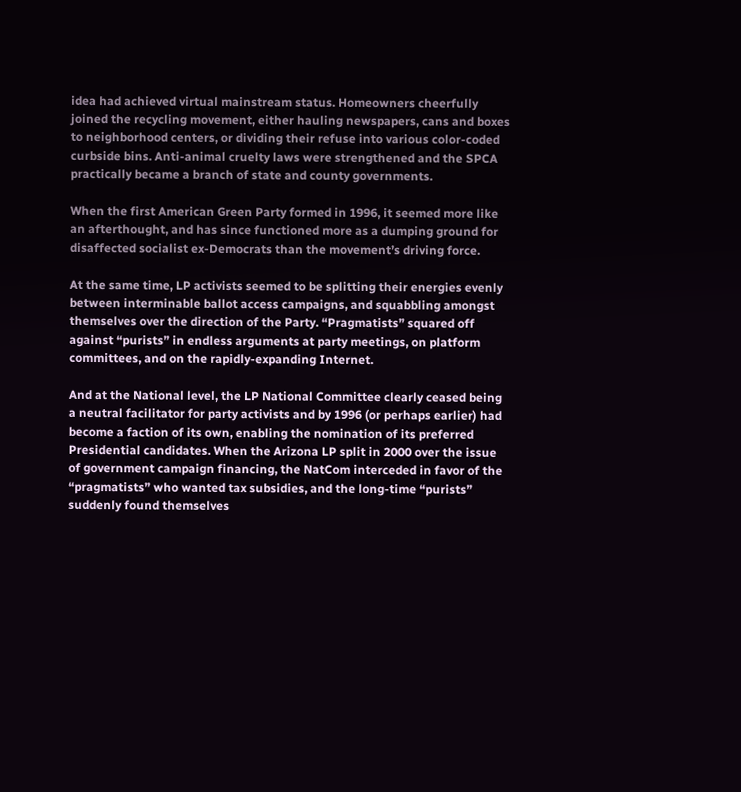idea had achieved virtual mainstream status. Homeowners cheerfully joined the recycling movement, either hauling newspapers, cans and boxes to neighborhood centers, or dividing their refuse into various color-coded curbside bins. Anti-animal cruelty laws were strengthened and the SPCA practically became a branch of state and county governments.

When the first American Green Party formed in 1996, it seemed more like an afterthought, and has since functioned more as a dumping ground for disaffected socialist ex-Democrats than the movement’s driving force.

At the same time, LP activists seemed to be splitting their energies evenly between interminable ballot access campaigns, and squabbling amongst themselves over the direction of the Party. “Pragmatists” squared off against “purists” in endless arguments at party meetings, on platform committees, and on the rapidly-expanding Internet.

And at the National level, the LP National Committee clearly ceased being a neutral facilitator for party activists and by 1996 (or perhaps earlier) had become a faction of its own, enabling the nomination of its preferred Presidential candidates. When the Arizona LP split in 2000 over the issue of government campaign financing, the NatCom interceded in favor of the “pragmatists” who wanted tax subsidies, and the long-time “purists” suddenly found themselves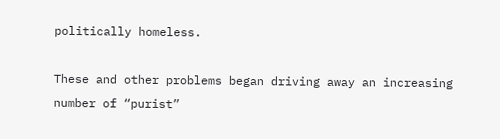politically homeless.

These and other problems began driving away an increasing number of “purist”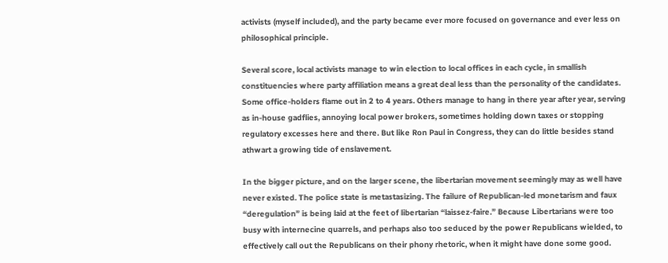activists (myself included), and the party became ever more focused on governance and ever less on philosophical principle.

Several score, local activists manage to win election to local offices in each cycle, in smallish constituencies where party affiliation means a great deal less than the personality of the candidates. Some office-holders flame out in 2 to 4 years. Others manage to hang in there year after year, serving as in-house gadflies, annoying local power brokers, sometimes holding down taxes or stopping regulatory excesses here and there. But like Ron Paul in Congress, they can do little besides stand athwart a growing tide of enslavement.

In the bigger picture, and on the larger scene, the libertarian movement seemingly may as well have never existed. The police state is metastasizing. The failure of Republican-led monetarism and faux “deregulation” is being laid at the feet of libertarian “laissez-faire.” Because Libertarians were too busy with internecine quarrels, and perhaps also too seduced by the power Republicans wielded, to effectively call out the Republicans on their phony rhetoric, when it might have done some good.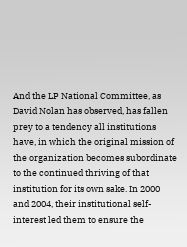And the LP National Committee, as David Nolan has observed, has fallen prey to a tendency all institutions have, in which the original mission of the organization becomes subordinate to the continued thriving of that institution for its own sake. In 2000 and 2004, their institutional self-interest led them to ensure the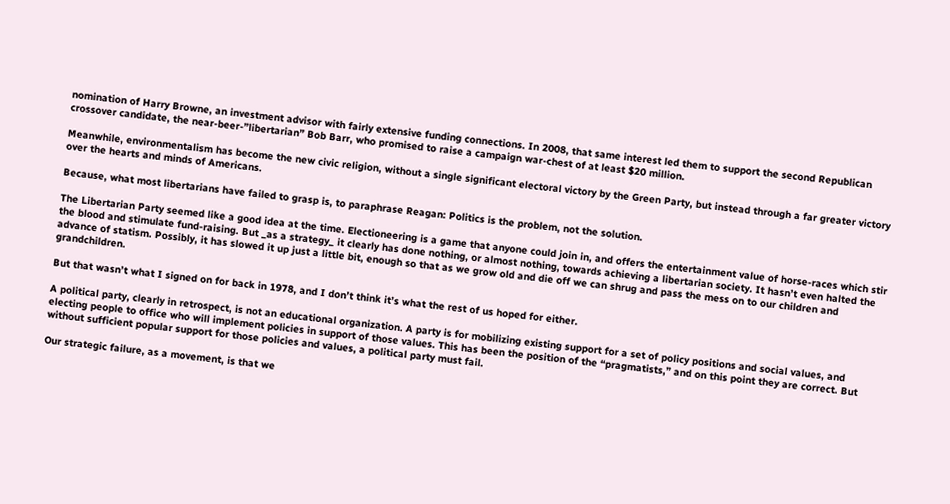nomination of Harry Browne, an investment advisor with fairly extensive funding connections. In 2008, that same interest led them to support the second Republican crossover candidate, the near-beer-”libertarian” Bob Barr, who promised to raise a campaign war-chest of at least $20 million.

Meanwhile, environmentalism has become the new civic religion, without a single significant electoral victory by the Green Party, but instead through a far greater victory over the hearts and minds of Americans.

Because, what most libertarians have failed to grasp is, to paraphrase Reagan: Politics is the problem, not the solution.

The Libertarian Party seemed like a good idea at the time. Electioneering is a game that anyone could join in, and offers the entertainment value of horse-races which stir the blood and stimulate fund-raising. But _as a strategy_ it clearly has done nothing, or almost nothing, towards achieving a libertarian society. It hasn’t even halted the advance of statism. Possibly, it has slowed it up just a little bit, enough so that as we grow old and die off we can shrug and pass the mess on to our children and grandchildren.

But that wasn’t what I signed on for back in 1978, and I don’t think it’s what the rest of us hoped for either.

A political party, clearly in retrospect, is not an educational organization. A party is for mobilizing existing support for a set of policy positions and social values, and electing people to office who will implement policies in support of those values. This has been the position of the “pragmatists,” and on this point they are correct. But without sufficient popular support for those policies and values, a political party must fail.

Our strategic failure, as a movement, is that we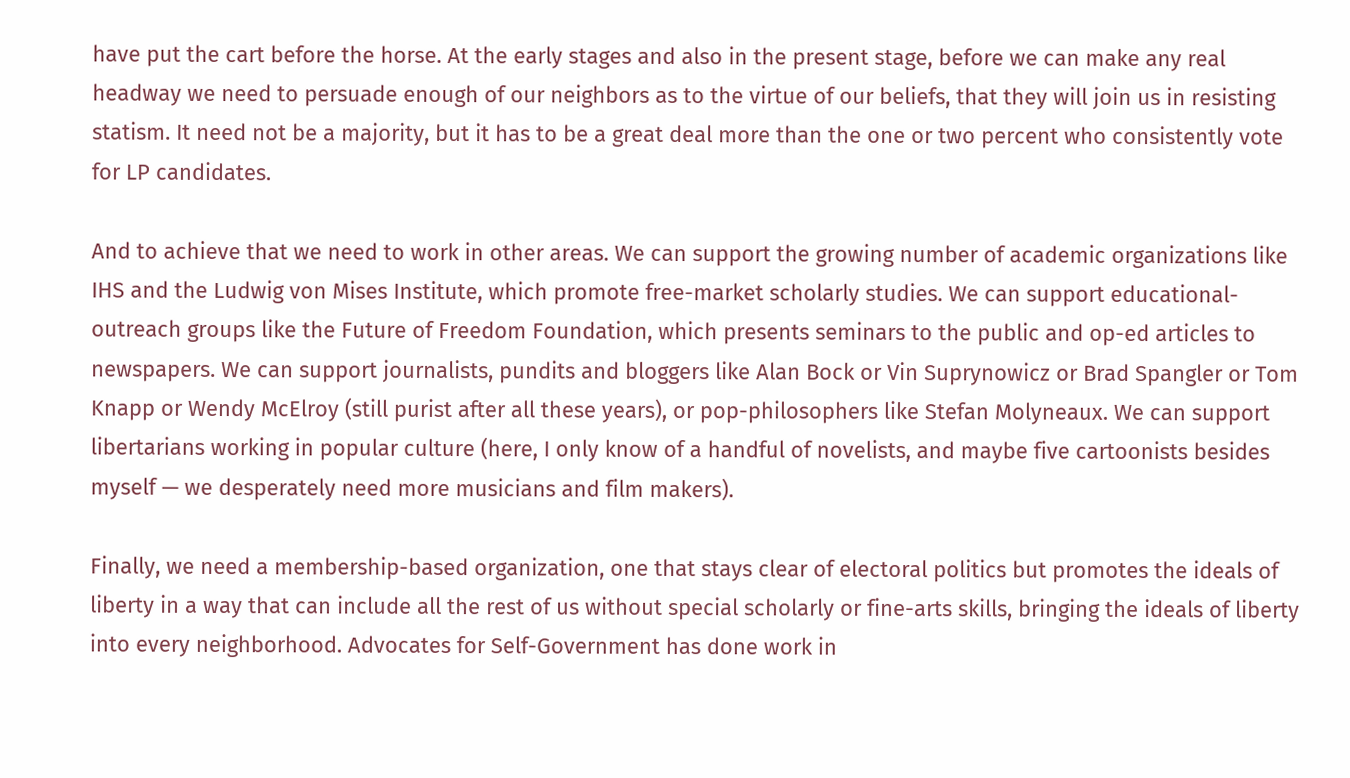have put the cart before the horse. At the early stages and also in the present stage, before we can make any real headway we need to persuade enough of our neighbors as to the virtue of our beliefs, that they will join us in resisting statism. It need not be a majority, but it has to be a great deal more than the one or two percent who consistently vote for LP candidates.

And to achieve that we need to work in other areas. We can support the growing number of academic organizations like IHS and the Ludwig von Mises Institute, which promote free-market scholarly studies. We can support educational-outreach groups like the Future of Freedom Foundation, which presents seminars to the public and op-ed articles to newspapers. We can support journalists, pundits and bloggers like Alan Bock or Vin Suprynowicz or Brad Spangler or Tom Knapp or Wendy McElroy (still purist after all these years), or pop-philosophers like Stefan Molyneaux. We can support libertarians working in popular culture (here, I only know of a handful of novelists, and maybe five cartoonists besides myself — we desperately need more musicians and film makers).

Finally, we need a membership-based organization, one that stays clear of electoral politics but promotes the ideals of liberty in a way that can include all the rest of us without special scholarly or fine-arts skills, bringing the ideals of liberty into every neighborhood. Advocates for Self-Government has done work in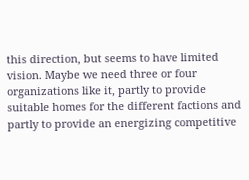this direction, but seems to have limited vision. Maybe we need three or four organizations like it, partly to provide suitable homes for the different factions and partly to provide an energizing competitive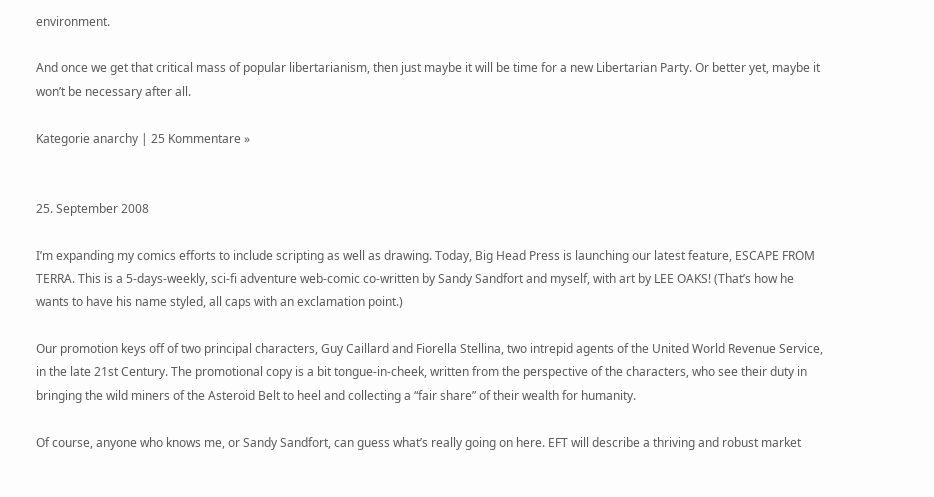environment.

And once we get that critical mass of popular libertarianism, then just maybe it will be time for a new Libertarian Party. Or better yet, maybe it won’t be necessary after all.

Kategorie anarchy | 25 Kommentare »


25. September 2008

I’m expanding my comics efforts to include scripting as well as drawing. Today, Big Head Press is launching our latest feature, ESCAPE FROM TERRA. This is a 5-days-weekly, sci-fi adventure web-comic co-written by Sandy Sandfort and myself, with art by LEE OAKS! (That’s how he wants to have his name styled, all caps with an exclamation point.)

Our promotion keys off of two principal characters, Guy Caillard and Fiorella Stellina, two intrepid agents of the United World Revenue Service, in the late 21st Century. The promotional copy is a bit tongue-in-cheek, written from the perspective of the characters, who see their duty in bringing the wild miners of the Asteroid Belt to heel and collecting a “fair share” of their wealth for humanity.

Of course, anyone who knows me, or Sandy Sandfort, can guess what’s really going on here. EFT will describe a thriving and robust market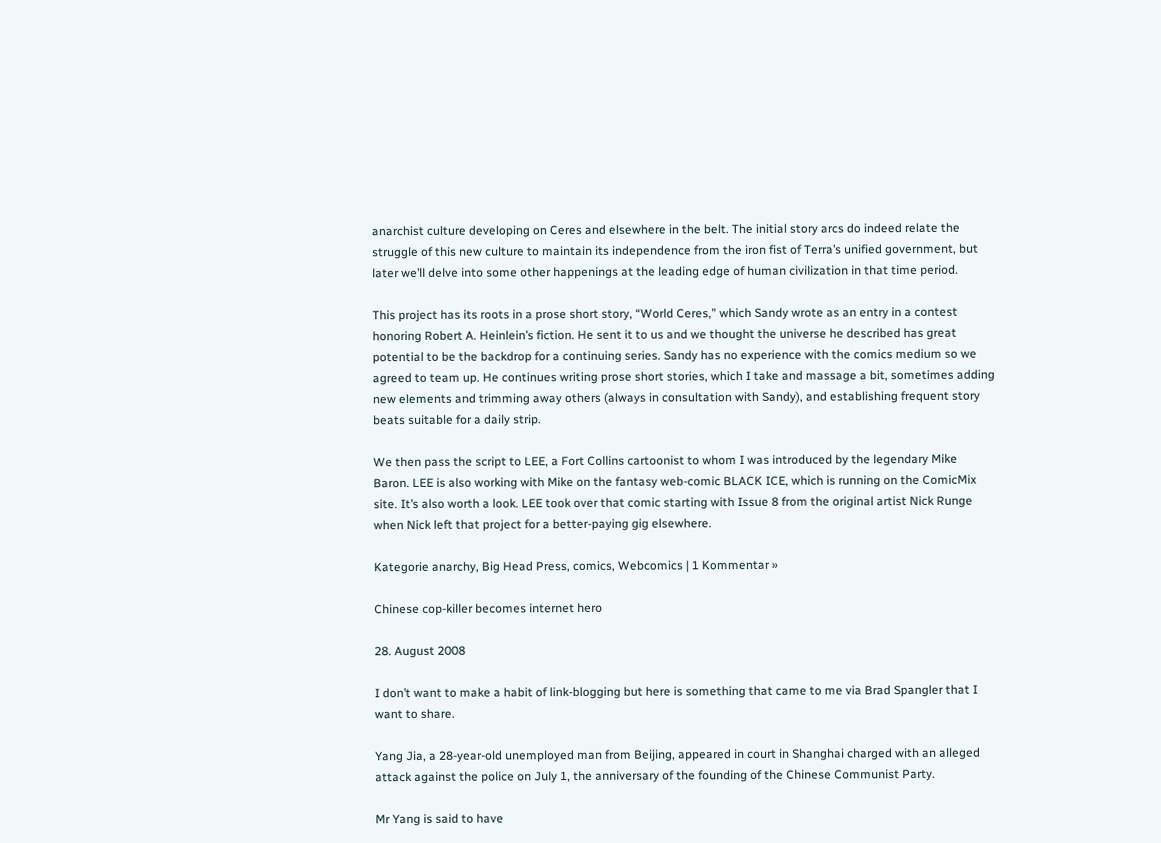anarchist culture developing on Ceres and elsewhere in the belt. The initial story arcs do indeed relate the struggle of this new culture to maintain its independence from the iron fist of Terra’s unified government, but later we’ll delve into some other happenings at the leading edge of human civilization in that time period.

This project has its roots in a prose short story, “World Ceres,” which Sandy wrote as an entry in a contest honoring Robert A. Heinlein’s fiction. He sent it to us and we thought the universe he described has great potential to be the backdrop for a continuing series. Sandy has no experience with the comics medium so we agreed to team up. He continues writing prose short stories, which I take and massage a bit, sometimes adding new elements and trimming away others (always in consultation with Sandy), and establishing frequent story beats suitable for a daily strip.

We then pass the script to LEE, a Fort Collins cartoonist to whom I was introduced by the legendary Mike Baron. LEE is also working with Mike on the fantasy web-comic BLACK ICE, which is running on the ComicMix site. It’s also worth a look. LEE took over that comic starting with Issue 8 from the original artist Nick Runge when Nick left that project for a better-paying gig elsewhere.

Kategorie anarchy, Big Head Press, comics, Webcomics | 1 Kommentar »

Chinese cop-killer becomes internet hero

28. August 2008

I don’t want to make a habit of link-blogging but here is something that came to me via Brad Spangler that I want to share.

Yang Jia, a 28-year-old unemployed man from Beijing, appeared in court in Shanghai charged with an alleged attack against the police on July 1, the anniversary of the founding of the Chinese Communist Party.

Mr Yang is said to have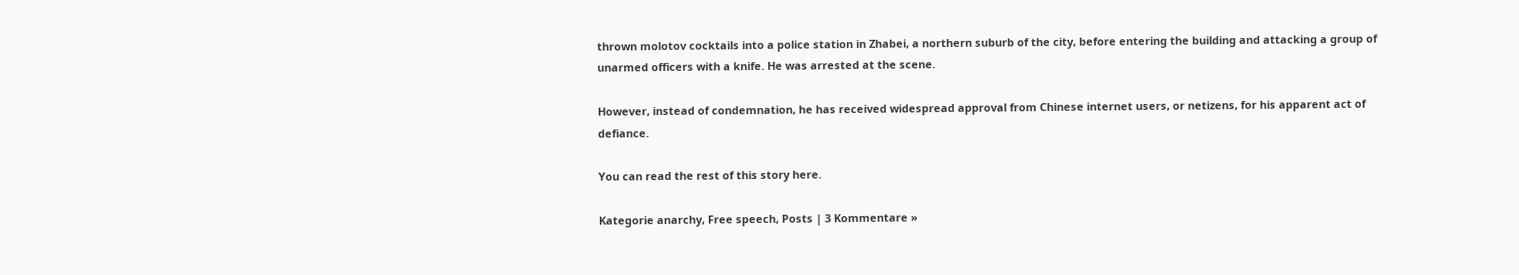thrown molotov cocktails into a police station in Zhabei, a northern suburb of the city, before entering the building and attacking a group of unarmed officers with a knife. He was arrested at the scene.

However, instead of condemnation, he has received widespread approval from Chinese internet users, or netizens, for his apparent act of defiance.

You can read the rest of this story here.

Kategorie anarchy, Free speech, Posts | 3 Kommentare »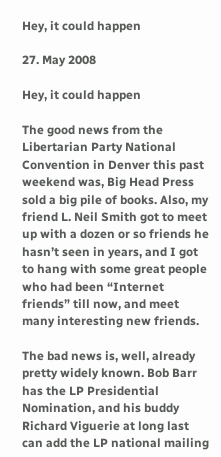Hey, it could happen

27. May 2008

Hey, it could happen

The good news from the Libertarian Party National Convention in Denver this past weekend was, Big Head Press sold a big pile of books. Also, my friend L. Neil Smith got to meet up with a dozen or so friends he hasn’t seen in years, and I got to hang with some great people who had been “Internet friends” till now, and meet many interesting new friends.

The bad news is, well, already pretty widely known. Bob Barr has the LP Presidential Nomination, and his buddy Richard Viguerie at long last can add the LP national mailing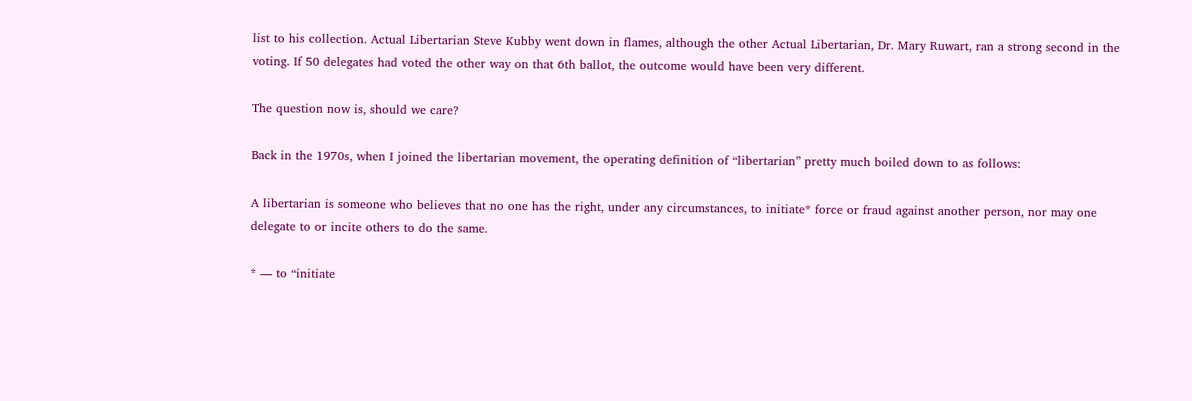list to his collection. Actual Libertarian Steve Kubby went down in flames, although the other Actual Libertarian, Dr. Mary Ruwart, ran a strong second in the voting. If 50 delegates had voted the other way on that 6th ballot, the outcome would have been very different.

The question now is, should we care?

Back in the 1970s, when I joined the libertarian movement, the operating definition of “libertarian” pretty much boiled down to as follows:

A libertarian is someone who believes that no one has the right, under any circumstances, to initiate* force or fraud against another person, nor may one delegate to or incite others to do the same.

* — to “initiate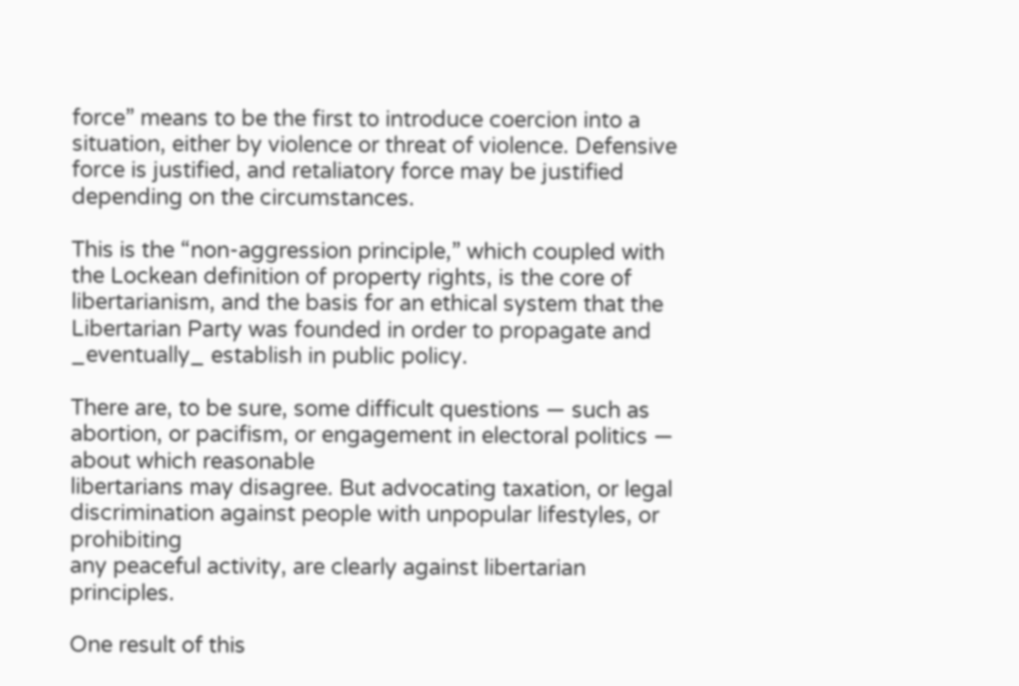force” means to be the first to introduce coercion into a situation, either by violence or threat of violence. Defensive
force is justified, and retaliatory force may be justified depending on the circumstances.

This is the “non-aggression principle,” which coupled with the Lockean definition of property rights, is the core of libertarianism, and the basis for an ethical system that the Libertarian Party was founded in order to propagate and _eventually_ establish in public policy.

There are, to be sure, some difficult questions — such as abortion, or pacifism, or engagement in electoral politics — about which reasonable
libertarians may disagree. But advocating taxation, or legal discrimination against people with unpopular lifestyles, or prohibiting
any peaceful activity, are clearly against libertarian principles.

One result of this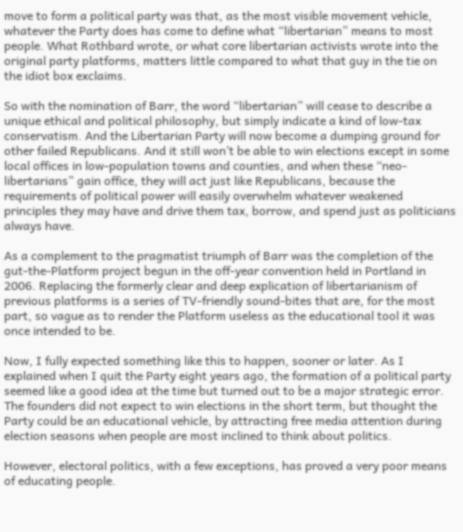move to form a political party was that, as the most visible movement vehicle, whatever the Party does has come to define what “libertarian” means to most people. What Rothbard wrote, or what core libertarian activists wrote into the original party platforms, matters little compared to what that guy in the tie on the idiot box exclaims.

So with the nomination of Barr, the word “libertarian” will cease to describe a unique ethical and political philosophy, but simply indicate a kind of low-tax conservatism. And the Libertarian Party will now become a dumping ground for other failed Republicans. And it still won’t be able to win elections except in some local offices in low-population towns and counties, and when these “neo-libertarians” gain office, they will act just like Republicans, because the requirements of political power will easily overwhelm whatever weakened principles they may have and drive them tax, borrow, and spend just as politicians always have.

As a complement to the pragmatist triumph of Barr was the completion of the gut-the-Platform project begun in the off-year convention held in Portland in 2006. Replacing the formerly clear and deep explication of libertarianism of previous platforms is a series of TV-friendly sound-bites that are, for the most part, so vague as to render the Platform useless as the educational tool it was once intended to be.

Now, I fully expected something like this to happen, sooner or later. As I explained when I quit the Party eight years ago, the formation of a political party seemed like a good idea at the time but turned out to be a major strategic error. The founders did not expect to win elections in the short term, but thought the Party could be an educational vehicle, by attracting free media attention during election seasons when people are most inclined to think about politics.

However, electoral politics, with a few exceptions, has proved a very poor means of educating people.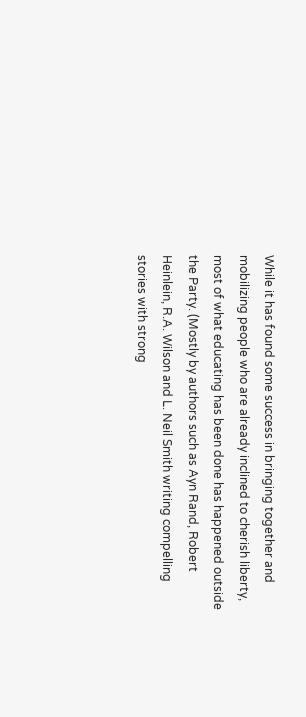While it has found some success in bringing together and mobilizing people who are already inclined to cherish liberty, most of what educating has been done has happened outside the Party. (Mostly by authors such as Ayn Rand, Robert Heinlein, R.A. Wilson and L. Neil Smith writing compelling stories with strong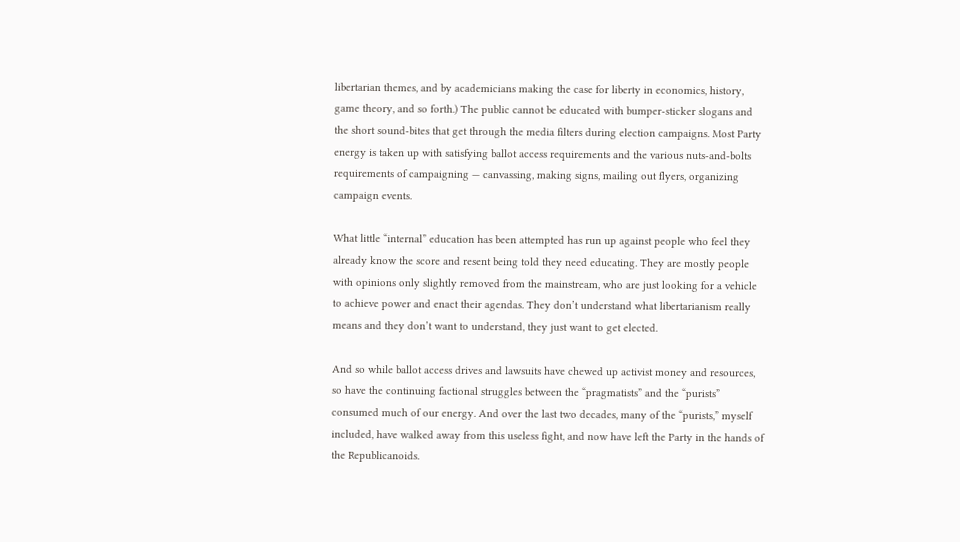libertarian themes, and by academicians making the case for liberty in economics, history, game theory, and so forth.) The public cannot be educated with bumper-sticker slogans and the short sound-bites that get through the media filters during election campaigns. Most Party energy is taken up with satisfying ballot access requirements and the various nuts-and-bolts requirements of campaigning — canvassing, making signs, mailing out flyers, organizing campaign events.

What little “internal” education has been attempted has run up against people who feel they already know the score and resent being told they need educating. They are mostly people with opinions only slightly removed from the mainstream, who are just looking for a vehicle to achieve power and enact their agendas. They don’t understand what libertarianism really means and they don’t want to understand, they just want to get elected.

And so while ballot access drives and lawsuits have chewed up activist money and resources, so have the continuing factional struggles between the “pragmatists” and the “purists” consumed much of our energy. And over the last two decades, many of the “purists,” myself included, have walked away from this useless fight, and now have left the Party in the hands of the Republicanoids.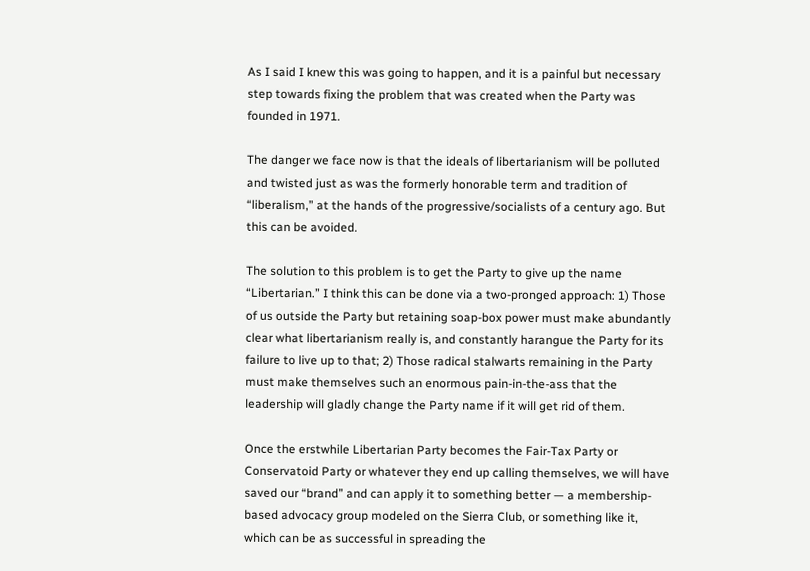As I said I knew this was going to happen, and it is a painful but necessary step towards fixing the problem that was created when the Party was founded in 1971.

The danger we face now is that the ideals of libertarianism will be polluted and twisted just as was the formerly honorable term and tradition of “liberalism,” at the hands of the progressive/socialists of a century ago. But this can be avoided.

The solution to this problem is to get the Party to give up the name “Libertarian.” I think this can be done via a two-pronged approach: 1) Those of us outside the Party but retaining soap-box power must make abundantly clear what libertarianism really is, and constantly harangue the Party for its failure to live up to that; 2) Those radical stalwarts remaining in the Party must make themselves such an enormous pain-in-the-ass that the leadership will gladly change the Party name if it will get rid of them.

Once the erstwhile Libertarian Party becomes the Fair-Tax Party or Conservatoid Party or whatever they end up calling themselves, we will have saved our “brand” and can apply it to something better — a membership-based advocacy group modeled on the Sierra Club, or something like it, which can be as successful in spreading the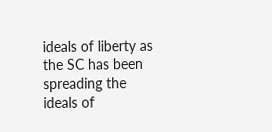ideals of liberty as the SC has been spreading the ideals of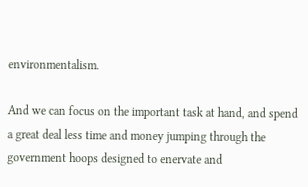environmentalism.

And we can focus on the important task at hand, and spend a great deal less time and money jumping through the government hoops designed to enervate and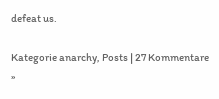defeat us.

Kategorie anarchy, Posts | 27 Kommentare »